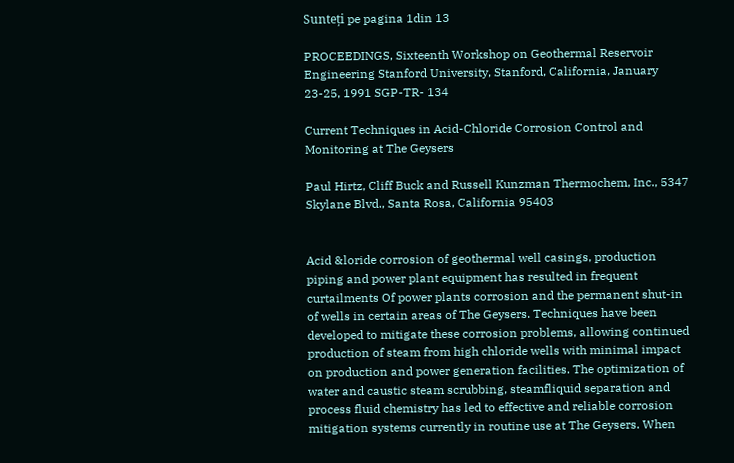Sunteți pe pagina 1din 13

PROCEEDINGS, Sixteenth Workshop on Geothermal Reservoir Engineering Stanford University, Stanford, California, January 23-25, 1991 SGP-TR- 134

Current Techniques in Acid-Chloride Corrosion Control and Monitoring at The Geysers

Paul Hirtz, Cliff Buck and Russell Kunzman Thermochem, Inc., 5347 Skylane Blvd., Santa Rosa, California 95403


Acid &loride corrosion of geothermal well casings, production piping and power plant equipment has resulted in frequent curtailments Of power plants corrosion and the permanent shut-in of wells in certain areas of The Geysers. Techniques have been developed to mitigate these corrosion problems, allowing continued production of steam from high chloride wells with minimal impact on production and power generation facilities. The optimization of water and caustic steam scrubbing, steamfliquid separation and process fluid chemistry has led to effective and reliable corrosion mitigation systems currently in routine use at The Geysers. When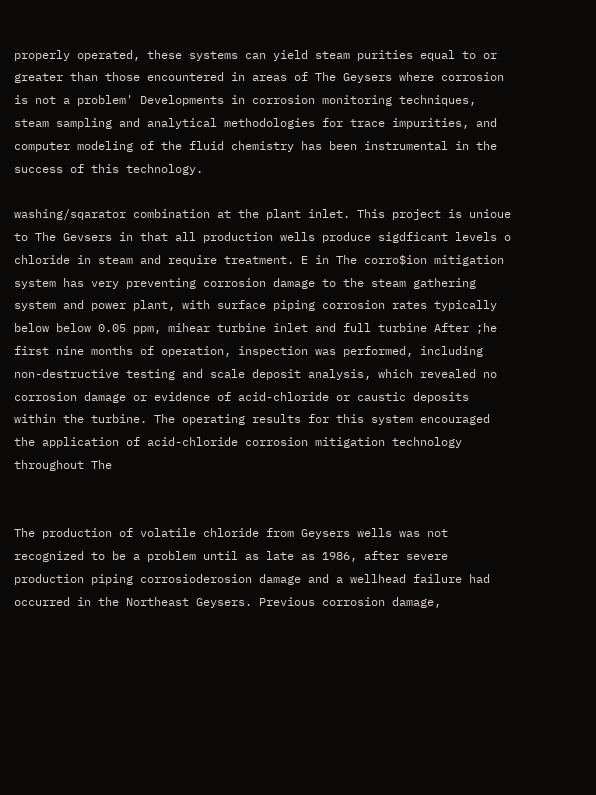properly operated, these systems can yield steam purities equal to or greater than those encountered in areas of The Geysers where corrosion is not a problem' Developments in corrosion monitoring techniques, steam sampling and analytical methodologies for trace impurities, and computer modeling of the fluid chemistry has been instrumental in the success of this technology.

washing/sqarator combination at the plant inlet. This project is unioue to The Gevsers in that all production wells produce sigdficant levels o chloride in steam and require treatment. E in The corro$ion mitigation system has very preventing corrosion damage to the steam gathering system and power plant, with surface piping corrosion rates typically below below 0.05 ppm, mihear turbine inlet and full turbine After ;he first nine months of operation, inspection was performed, including non-destructive testing and scale deposit analysis, which revealed no corrosion damage or evidence of acid-chloride or caustic deposits within the turbine. The operating results for this system encouraged the application of acid-chloride corrosion mitigation technology throughout The


The production of volatile chloride from Geysers wells was not recognized to be a problem until as late as 1986, after severe production piping corrosioderosion damage and a wellhead failure had occurred in the Northeast Geysers. Previous corrosion damage,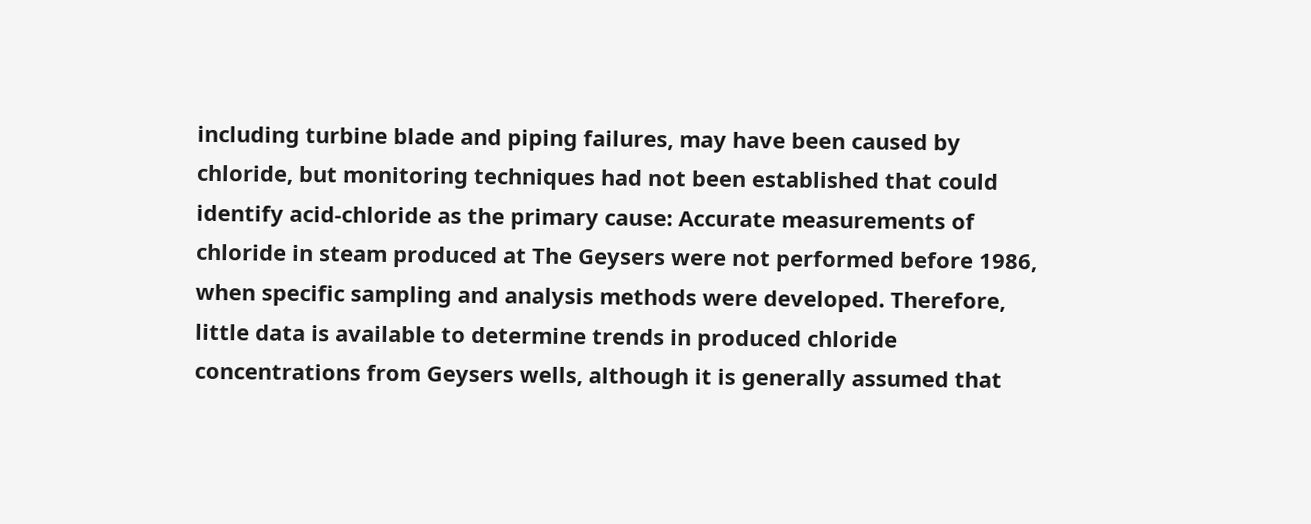including turbine blade and piping failures, may have been caused by chloride, but monitoring techniques had not been established that could identify acid-chloride as the primary cause: Accurate measurements of chloride in steam produced at The Geysers were not performed before 1986, when specific sampling and analysis methods were developed. Therefore, little data is available to determine trends in produced chloride concentrations from Geysers wells, although it is generally assumed that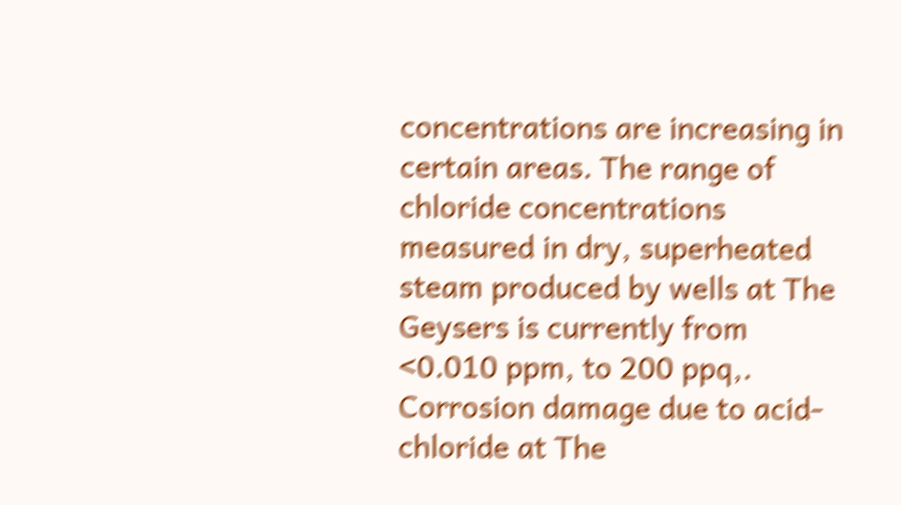concentrations are increasing in certain areas. The range of chloride concentrations measured in dry, superheated steam produced by wells at The Geysers is currently from <0.010 ppm, to 200 ppq,. Corrosion damage due to acid-chloride at The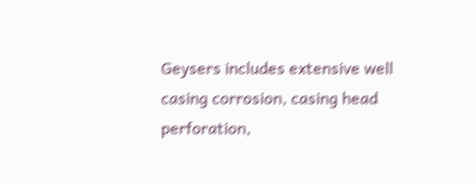Geysers includes extensive well casing corrosion, casing head perforation,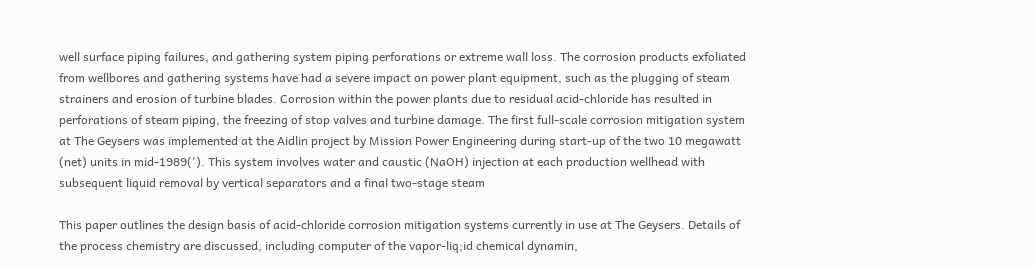well surface piping failures, and gathering system piping perforations or extreme wall loss. The corrosion products exfoliated from wellbores and gathering systems have had a severe impact on power plant equipment, such as the plugging of steam strainers and erosion of turbine blades. Corrosion within the power plants due to residual acid-chloride has resulted in perforations of steam piping, the freezing of stop valves and turbine damage. The first full-scale corrosion mitigation system at The Geysers was implemented at the Aidlin project by Mission Power Engineering during start-up of the two 10 megawatt (net) units in mid-1989('). This system involves water and caustic (NaOH) injection at each production wellhead with subsequent liquid removal by vertical separators and a final two-stage steam

This paper outlines the design basis of acid-chloride corrosion mitigation systems currently in use at The Geysers. Details of the process chemistry are discussed, including computer of the vapor-liq;id chemical dynamin,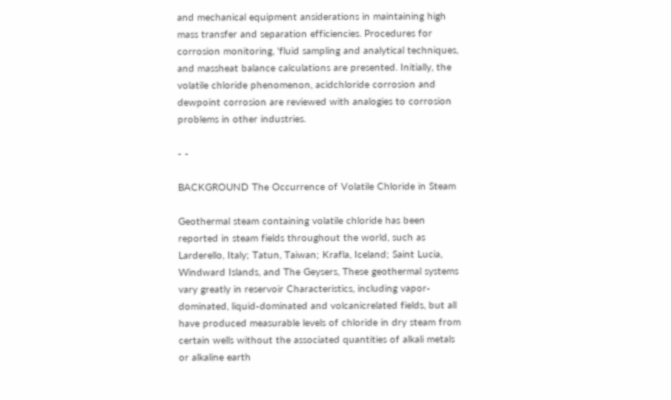and mechanical equipment ansiderations in maintaining high mass transfer and separation efficiencies. Procedures for corrosion monitoring, 'fluid sampling and analytical techniques, and massheat balance calculations are presented. Initially, the volatile chloride phenomenon, acidchloride corrosion and dewpoint corrosion are reviewed with analogies to corrosion problems in other industries.

- -

BACKGROUND The Occurrence of Volatile Chloride in Steam

Geothermal steam containing volatile chloride has been reported in steam fields throughout the world, such as Larderello, Italy; Tatun, Taiwan; Krafla, Iceland; Saint Lucia, Windward Islands, and The Geysers, These geothermal systems vary greatly in reservoir Characteristics, including vapor-dominated, liquid-dominated and volcanicrelated fields, but all have produced measurable levels of chloride in dry steam from certain wells without the associated quantities of alkali metals or alkaline earth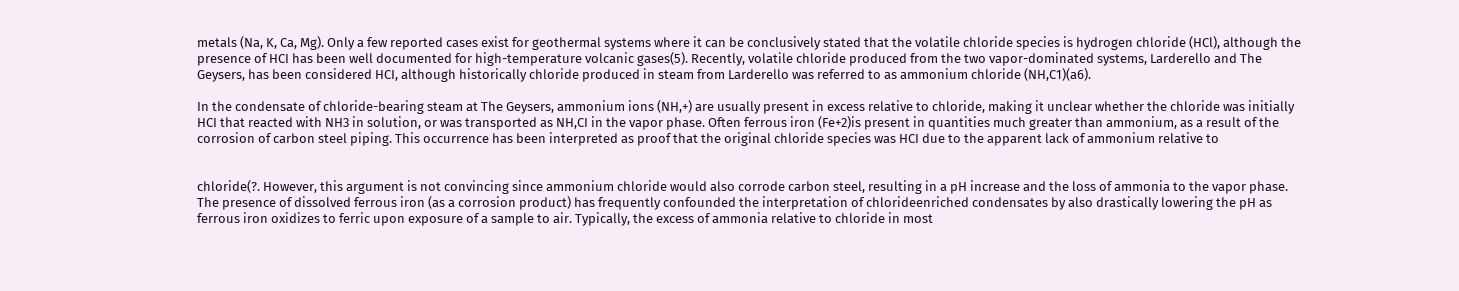metals (Na, K, Ca, Mg). Only a few reported cases exist for geothermal systems where it can be conclusively stated that the volatile chloride species is hydrogen chloride (HCl), although the presence of HCI has been well documented for high-temperature volcanic gases(5). Recently, volatile chloride produced from the two vapor-dominated systems, Larderello and The Geysers, has been considered HCI, although historically chloride produced in steam from Larderello was referred to as ammonium chloride (NH,C1)(a6).

In the condensate of chloride-bearing steam at The Geysers, ammonium ions (NH,+) are usually present in excess relative to chloride, making it unclear whether the chloride was initially HCI that reacted with NH3 in solution, or was transported as NH,CI in the vapor phase. Often ferrous iron (Fe+2)is present in quantities much greater than ammonium, as a result of the corrosion of carbon steel piping. This occurrence has been interpreted as proof that the original chloride species was HCI due to the apparent lack of ammonium relative to


chloride(?. However, this argument is not convincing since ammonium chloride would also corrode carbon steel, resulting in a pH increase and the loss of ammonia to the vapor phase. The presence of dissolved ferrous iron (as a corrosion product) has frequently confounded the interpretation of chlorideenriched condensates by also drastically lowering the pH as ferrous iron oxidizes to ferric upon exposure of a sample to air. Typically, the excess of ammonia relative to chloride in most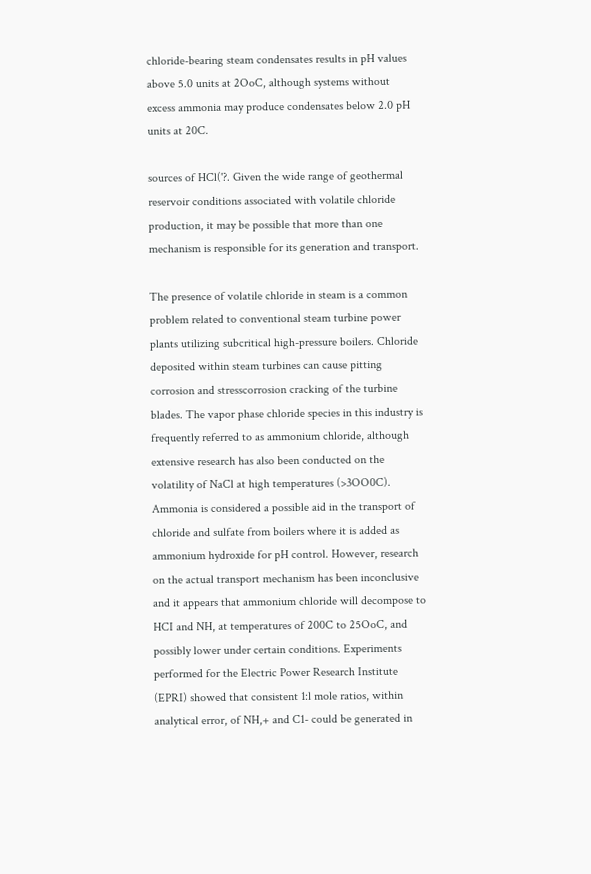chloride-bearing steam condensates results in pH values above 5.0 units at 2OoC, although systems without excess ammonia may produce condensates below 2.0 pH units at 20C.

sources of HCl('?. Given the wide range of geothermal reservoir conditions associated with volatile chloride production, it may be possible that more than one mechanism is responsible for its generation and transport.

The presence of volatile chloride in steam is a common problem related to conventional steam turbine power plants utilizing subcritical high-pressure boilers. Chloride deposited within steam turbines can cause pitting corrosion and stresscorrosion cracking of the turbine blades. The vapor phase chloride species in this industry is frequently referred to as ammonium chloride, although extensive research has also been conducted on the volatility of NaCl at high temperatures (>3OO0C). Ammonia is considered a possible aid in the transport of chloride and sulfate from boilers where it is added as ammonium hydroxide for pH control. However, research on the actual transport mechanism has been inconclusive and it appears that ammonium chloride will decompose to HCI and NH, at temperatures of 200C to 25OoC, and possibly lower under certain conditions. Experiments performed for the Electric Power Research Institute (EPRI) showed that consistent 1:l mole ratios, within analytical error, of NH,+ and C1- could be generated in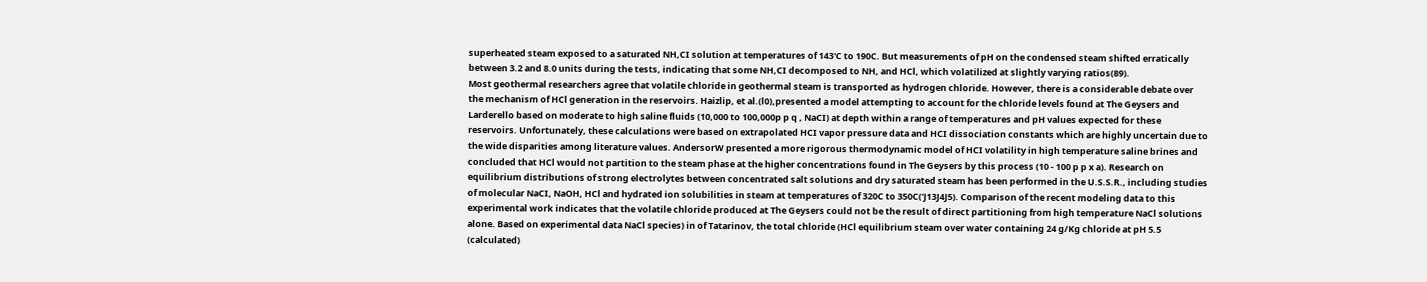superheated steam exposed to a saturated NH,CI solution at temperatures of 143'C to 190C. But measurements of pH on the condensed steam shifted erratically between 3.2 and 8.0 units during the tests, indicating that some NH,CI decomposed to NH, and HCl, which volatilized at slightly varying ratios(89).
Most geothermal researchers agree that volatile chloride in geothermal steam is transported as hydrogen chloride. However, there is a considerable debate over the mechanism of HCl generation in the reservoirs. Haizlip, et al.(l0),presented a model attempting to account for the chloride levels found at The Geysers and Larderello based on moderate to high saline fluids (10,000 to 100,000p p q , NaCI) at depth within a range of temperatures and pH values expected for these reservoirs. Unfortunately, these calculations were based on extrapolated HCI vapor pressure data and HCI dissociation constants which are highly uncertain due to the wide disparities among literature values. AndersorW presented a more rigorous thermodynamic model of HCI volatility in high temperature saline brines and concluded that HCl would not partition to the steam phase at the higher concentrations found in The Geysers by this process (10 - 100 p p x a). Research on equilibrium distributions of strong electrolytes between concentrated salt solutions and dry saturated steam has been performed in the U.S.S.R., including studies of molecular NaCI, NaOH, HCl and hydrated ion solubilities in steam at temperatures of 320C to 350C('J13J4J5). Comparison of the recent modeling data to this experimental work indicates that the volatile chloride produced at The Geysers could not be the result of direct partitioning from high temperature NaCl solutions alone. Based on experimental data NaCl species) in of Tatarinov, the total chloride (HCl equilibrium steam over water containing 24 g/Kg chloride at pH 5.5 (calculated)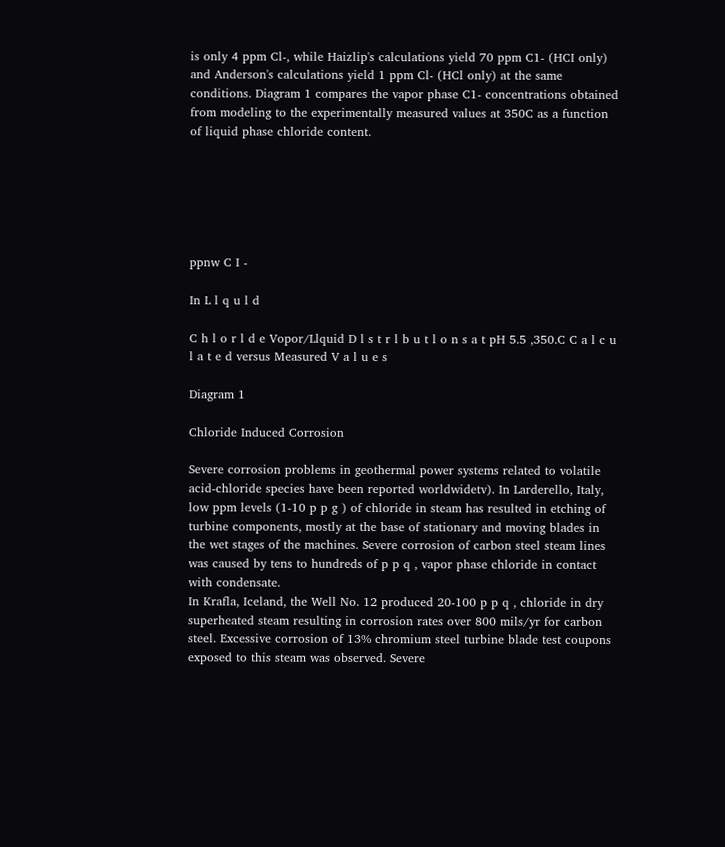is only 4 ppm Cl-, while Haizlip's calculations yield 70 ppm C1- (HCI only) and Anderson's calculations yield 1 ppm Cl- (HCl only) at the same conditions. Diagram 1 compares the vapor phase C1- concentrations obtained from modeling to the experimentally measured values at 350C as a function of liquid phase chloride content.






ppnw C I -

In L l q u l d

C h l o r l d e Vopor/Llquid D l s t r l b u t l o n s a t pH 5.5 ,350.C C a l c u l a t e d versus Measured V a l u e s

Diagram 1

Chloride Induced Corrosion

Severe corrosion problems in geothermal power systems related to volatile acid-chloride species have been reported worldwidetv). In Larderello, Italy, low ppm levels (1-10 p p g ) of chloride in steam has resulted in etching of turbine components, mostly at the base of stationary and moving blades in the wet stages of the machines. Severe corrosion of carbon steel steam lines was caused by tens to hundreds of p p q , vapor phase chloride in contact with condensate.
In Krafla, Iceland, the Well No. 12 produced 20-100 p p q , chloride in dry superheated steam resulting in corrosion rates over 800 mils/yr for carbon steel. Excessive corrosion of 13% chromium steel turbine blade test coupons exposed to this steam was observed. Severe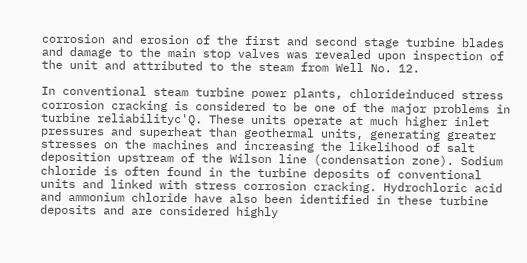corrosion and erosion of the first and second stage turbine blades and damage to the main stop valves was revealed upon inspection of the unit and attributed to the steam from Well No. 12.

In conventional steam turbine power plants, chlorideinduced stress corrosion cracking is considered to be one of the major problems in turbine reliabilityc'Q. These units operate at much higher inlet pressures and superheat than geothermal units, generating greater stresses on the machines and increasing the likelihood of salt deposition upstream of the Wilson line (condensation zone). Sodium chloride is often found in the turbine deposits of conventional units and linked with stress corrosion cracking. Hydrochloric acid and ammonium chloride have also been identified in these turbine deposits and are considered highly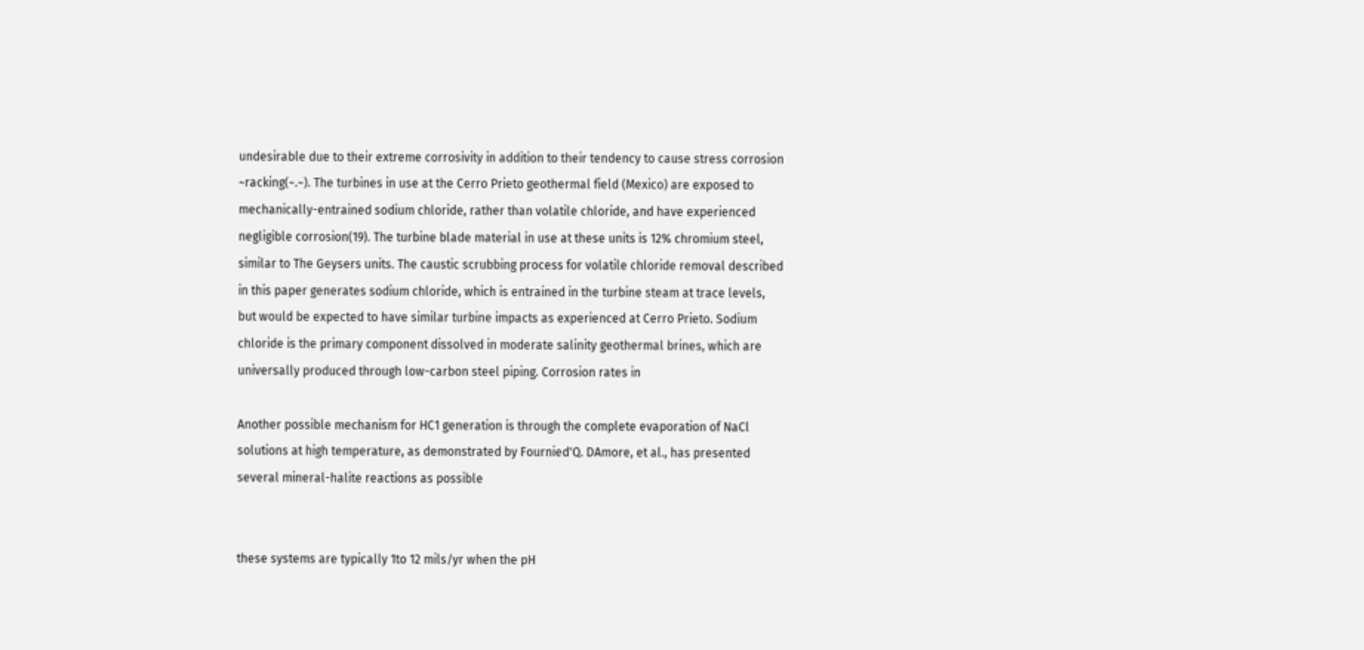undesirable due to their extreme corrosivity in addition to their tendency to cause stress corrosion ~racking(~.~). The turbines in use at the Cerro Prieto geothermal field (Mexico) are exposed to mechanically-entrained sodium chloride, rather than volatile chloride, and have experienced negligible corrosion(19). The turbine blade material in use at these units is 12% chromium steel, similar to The Geysers units. The caustic scrubbing process for volatile chloride removal described in this paper generates sodium chloride, which is entrained in the turbine steam at trace levels, but would be expected to have similar turbine impacts as experienced at Cerro Prieto. Sodium chloride is the primary component dissolved in moderate salinity geothermal brines, which are universally produced through low-carbon steel piping. Corrosion rates in

Another possible mechanism for HC1 generation is through the complete evaporation of NaCl solutions at high temperature, as demonstrated by Fournied'Q. DAmore, et al., has presented several mineral-halite reactions as possible


these systems are typically 1to 12 mils/yr when the pH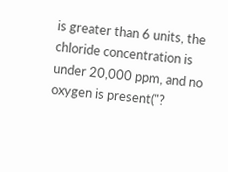is greater than 6 units, the chloride concentration is under 20,000 ppm, and no oxygen is present("?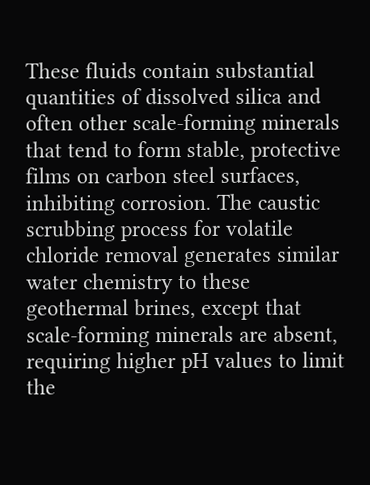These fluids contain substantial quantities of dissolved silica and often other scale-forming minerals that tend to form stable, protective films on carbon steel surfaces, inhibiting corrosion. The caustic scrubbing process for volatile chloride removal generates similar water chemistry to these geothermal brines, except that scale-forming minerals are absent, requiring higher pH values to limit the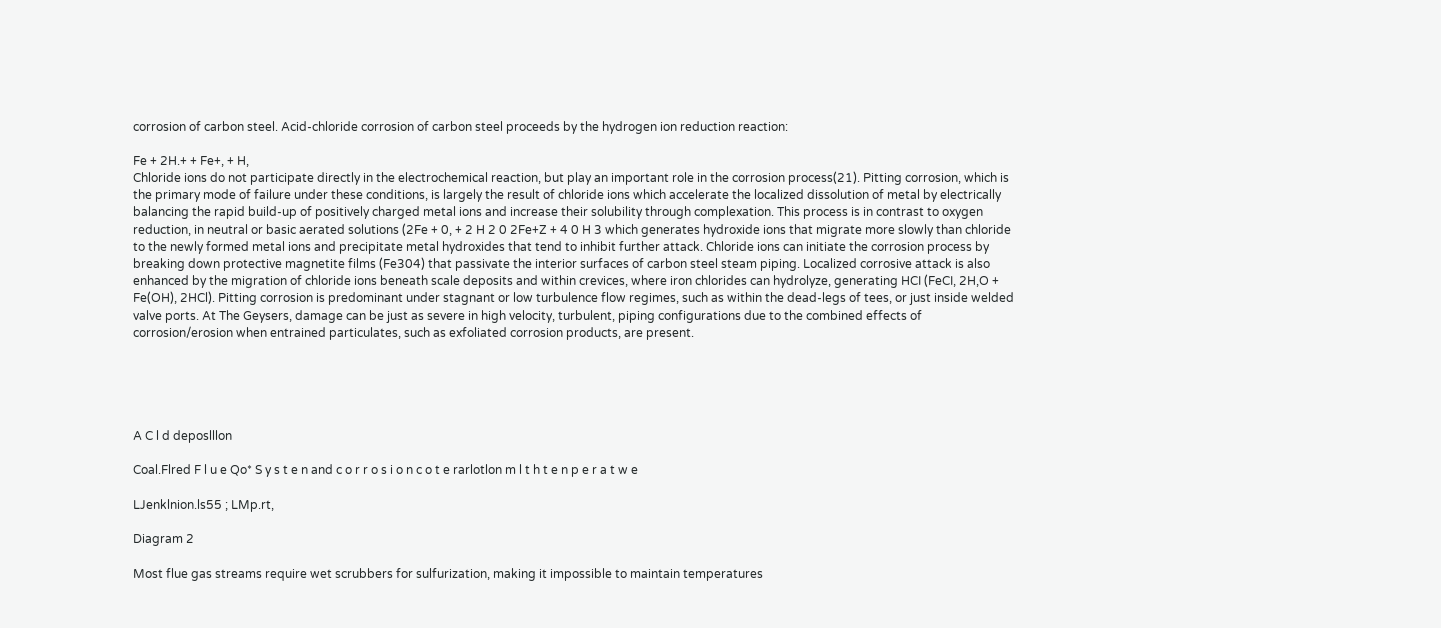corrosion of carbon steel. Acid-chloride corrosion of carbon steel proceeds by the hydrogen ion reduction reaction:

Fe + 2H.+ + Fe+, + H,
Chloride ions do not participate directly in the electrochemical reaction, but play an important role in the corrosion process(21). Pitting corrosion, which is the primary mode of failure under these conditions, is largely the result of chloride ions which accelerate the localized dissolution of metal by electrically balancing the rapid build-up of positively charged metal ions and increase their solubility through complexation. This process is in contrast to oxygen reduction, in neutral or basic aerated solutions (2Fe + 0, + 2 H 2 0 2Fe+Z + 4 0 H 3 which generates hydroxide ions that migrate more slowly than chloride to the newly formed metal ions and precipitate metal hydroxides that tend to inhibit further attack. Chloride ions can initiate the corrosion process by breaking down protective magnetite films (Fe304) that passivate the interior surfaces of carbon steel steam piping. Localized corrosive attack is also enhanced by the migration of chloride ions beneath scale deposits and within crevices, where iron chlorides can hydrolyze, generating HCI (FeCI, 2H,O + Fe(OH), 2HCl). Pitting corrosion is predominant under stagnant or low turbulence flow regimes, such as within the dead-legs of tees, or just inside welded valve ports. At The Geysers, damage can be just as severe in high velocity, turbulent, piping configurations due to the combined effects of corrosion/erosion when entrained particulates, such as exfoliated corrosion products, are present.





A C l d deposlllon

Coal.Flred F l u e Qo* S y s t e n and c o r r o s i o n c o t e rarlotlon m l t h t e n p e r a t w e

LJenklnion.ls55 ; LMp.rt,

Diagram 2

Most flue gas streams require wet scrubbers for sulfurization, making it impossible to maintain temperatures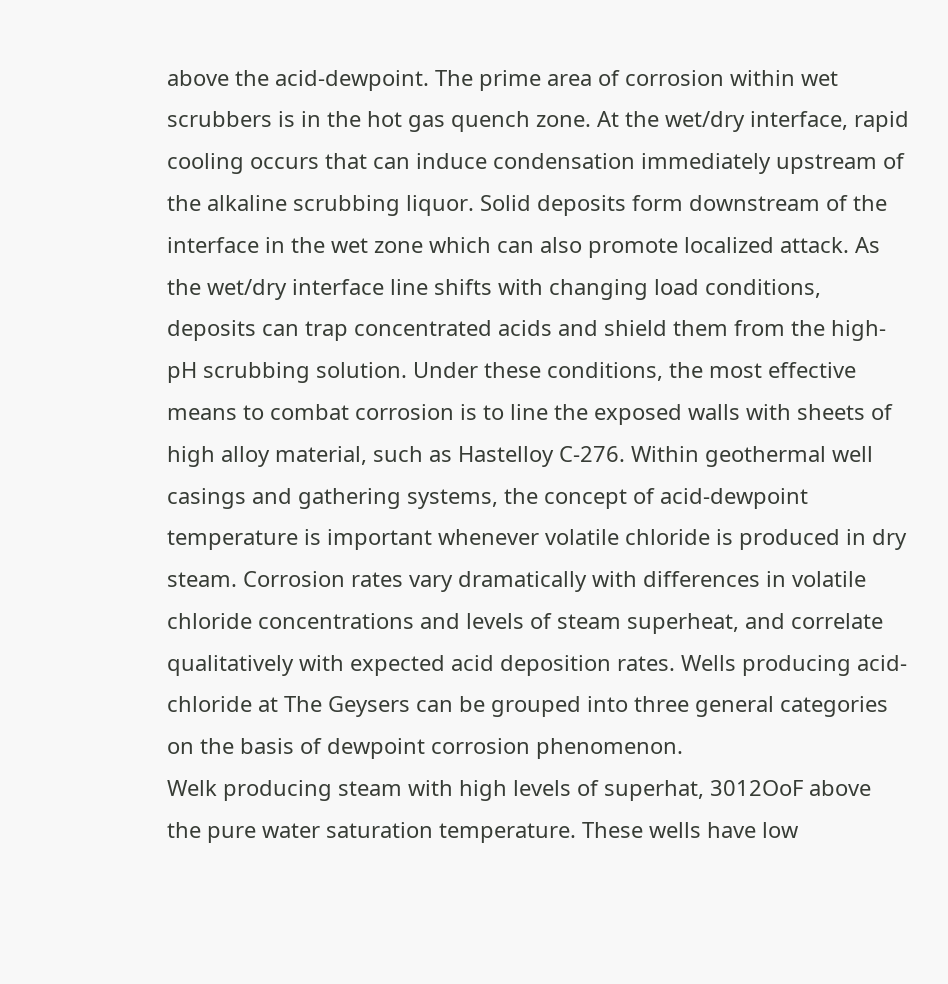above the acid-dewpoint. The prime area of corrosion within wet scrubbers is in the hot gas quench zone. At the wet/dry interface, rapid cooling occurs that can induce condensation immediately upstream of the alkaline scrubbing liquor. Solid deposits form downstream of the interface in the wet zone which can also promote localized attack. As the wet/dry interface line shifts with changing load conditions, deposits can trap concentrated acids and shield them from the high-pH scrubbing solution. Under these conditions, the most effective means to combat corrosion is to line the exposed walls with sheets of high alloy material, such as Hastelloy C-276. Within geothermal well casings and gathering systems, the concept of acid-dewpoint temperature is important whenever volatile chloride is produced in dry steam. Corrosion rates vary dramatically with differences in volatile chloride concentrations and levels of steam superheat, and correlate qualitatively with expected acid deposition rates. Wells producing acid-chloride at The Geysers can be grouped into three general categories on the basis of dewpoint corrosion phenomenon.
Welk producing steam with high levels of superhat, 3012OoF above the pure water saturation temperature. These wells have low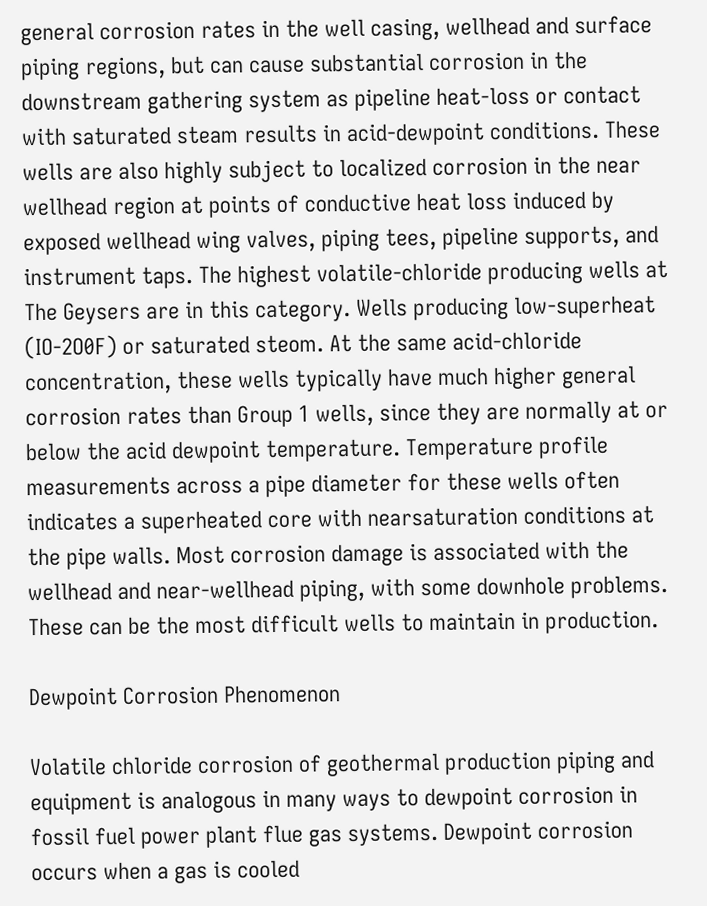general corrosion rates in the well casing, wellhead and surface piping regions, but can cause substantial corrosion in the downstream gathering system as pipeline heat-loss or contact with saturated steam results in acid-dewpoint conditions. These wells are also highly subject to localized corrosion in the near wellhead region at points of conductive heat loss induced by exposed wellhead wing valves, piping tees, pipeline supports, and instrument taps. The highest volatile-chloride producing wells at The Geysers are in this category. Wells producing low-superheat (IO-2O0F) or saturated steom. At the same acid-chloride concentration, these wells typically have much higher general corrosion rates than Group 1 wells, since they are normally at or below the acid dewpoint temperature. Temperature profile measurements across a pipe diameter for these wells often indicates a superheated core with nearsaturation conditions at the pipe walls. Most corrosion damage is associated with the wellhead and near-wellhead piping, with some downhole problems. These can be the most difficult wells to maintain in production.

Dewpoint Corrosion Phenomenon

Volatile chloride corrosion of geothermal production piping and equipment is analogous in many ways to dewpoint corrosion in fossil fuel power plant flue gas systems. Dewpoint corrosion occurs when a gas is cooled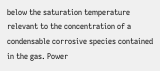below the saturation temperature relevant to the concentration of a condensable corrosive species contained in the gas. Power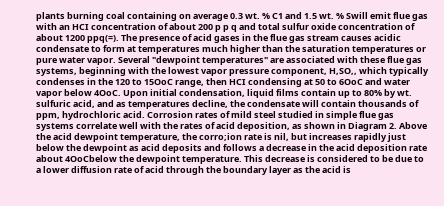plants burning coal containing on average 0.3 wt. % C1 and 1.5 wt. % Swill emit flue gas with an HCI concentration of about 200 p p q and total sulfur oxide concentration of about 1200 ppq(=). The presence of acid gases in the flue gas stream causes acidic condensate to form at temperatures much higher than the saturation temperatures or pure water vapor. Several "dewpoint temperatures" are associated with these flue gas systems, beginning with the lowest vapor pressure component, H,SO,, which typically condenses in the 120 to 15OoC range, then HCI condensing at 50 to 6OoC and water vapor below 4OoC. Upon initial condensation, liquid films contain up to 80% by wt. sulfuric acid, and as temperatures decline, the condensate will contain thousands of ppm, hydrochloric acid. Corrosion rates of mild steel studied in simple flue gas systems correlate well with the rates of acid deposition, as shown in Diagram 2. Above the acid dewpoint temperature, the corro;ion rate is nil, but increases rapidly just below the dewpoint as acid deposits and follows a decrease in the acid deposition rate about 4OoCbelow the dewpoint temperature. This decrease is considered to be due to a lower diffusion rate of acid through the boundary layer as the acid is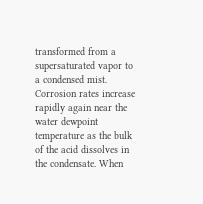transformed from a supersaturated vapor to a condensed mist. Corrosion rates increase rapidly again near the water dewpoint temperature as the bulk of the acid dissolves in the condensate. When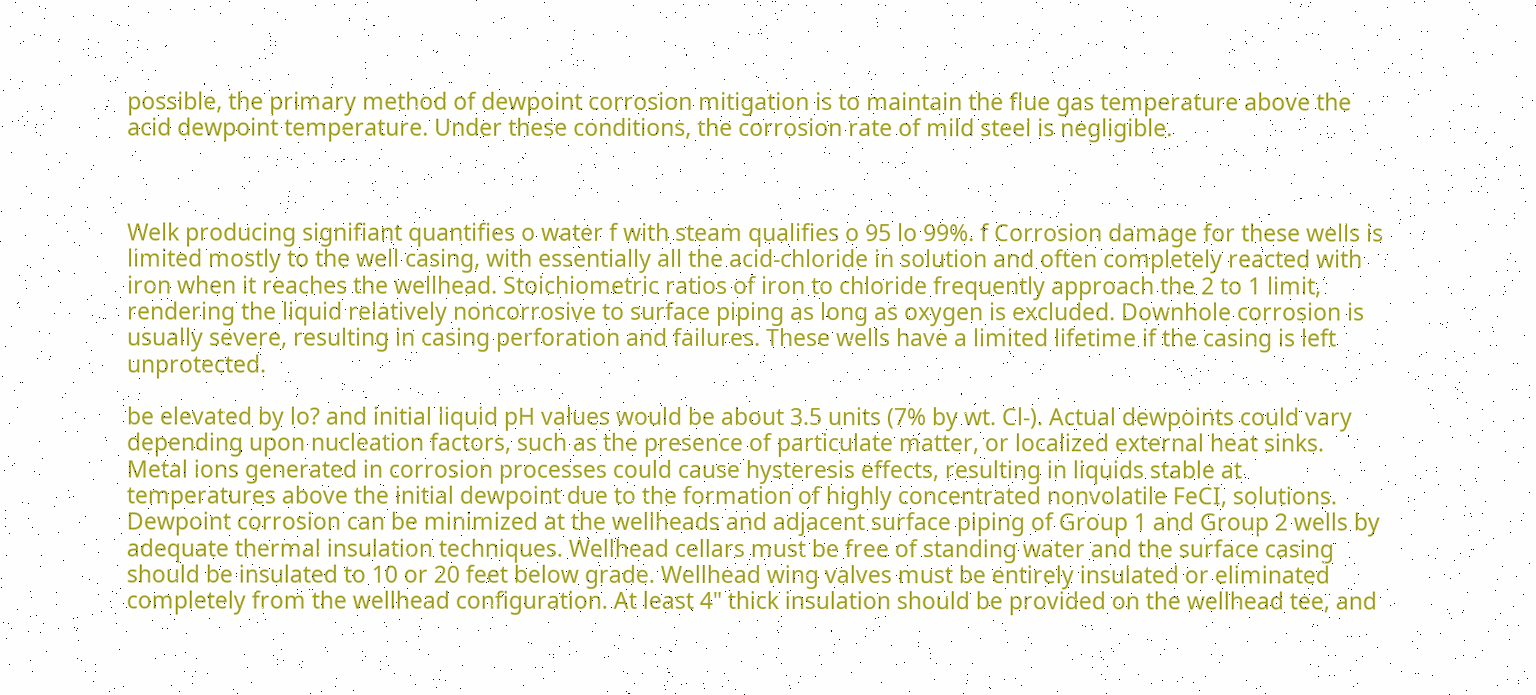possible, the primary method of dewpoint corrosion mitigation is to maintain the flue gas temperature above the acid dewpoint temperature. Under these conditions, the corrosion rate of mild steel is negligible.



Welk producing signifiant quantifies o water f with steam qualifies o 95 lo 99%. f Corrosion damage for these wells is limited mostly to the well casing, with essentially all the acid-chloride in solution and often completely reacted with iron when it reaches the wellhead. Stoichiometric ratios of iron to chloride frequently approach the 2 to 1 limit, rendering the liquid relatively noncorrosive to surface piping as long as oxygen is excluded. Downhole corrosion is usually severe, resulting in casing perforation and failures. These wells have a limited lifetime if the casing is left unprotected.

be elevated by lo? and initial liquid pH values would be about 3.5 units (7% by wt. Cl-). Actual dewpoints could vary depending upon nucleation factors, such as the presence of particulate matter, or localized external heat sinks. Metal ions generated in corrosion processes could cause hysteresis effects, resulting in liquids stable at temperatures above the initial dewpoint due to the formation of highly concentrated nonvolatile FeCI, solutions. Dewpoint corrosion can be minimized at the wellheads and adjacent surface piping of Group 1 and Group 2 wells by adequate thermal insulation techniques. Wellhead cellars must be free of standing water and the surface casing should be insulated to 10 or 20 feet below grade. Wellhead wing valves must be entirely insulated or eliminated completely from the wellhead configuration. At least 4" thick insulation should be provided on the wellhead tee, and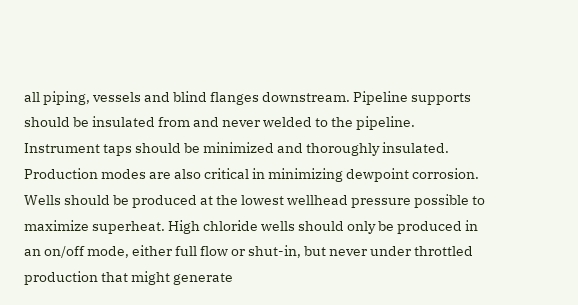all piping, vessels and blind flanges downstream. Pipeline supports should be insulated from and never welded to the pipeline. Instrument taps should be minimized and thoroughly insulated. Production modes are also critical in minimizing dewpoint corrosion. Wells should be produced at the lowest wellhead pressure possible to maximize superheat. High chloride wells should only be produced in an on/off mode, either full flow or shut-in, but never under throttled production that might generate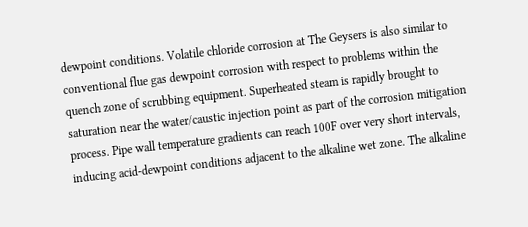dewpoint conditions. Volatile chloride corrosion at The Geysers is also similar to conventional flue gas dewpoint corrosion with respect to problems within the quench zone of scrubbing equipment. Superheated steam is rapidly brought to saturation near the water/caustic injection point as part of the corrosion mitigation process. Pipe wall temperature gradients can reach 100F over very short intervals, inducing acid-dewpoint conditions adjacent to the alkaline wet zone. The alkaline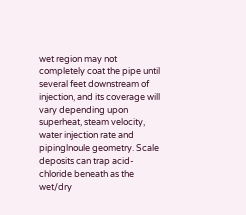wet region may not completely coat the pipe until several feet downstream of injection, and its coverage will vary depending upon superheat, steam velocity, water injection rate and pipinglnoule geometry. Scale deposits can trap acid-chloride beneath as the wet/dry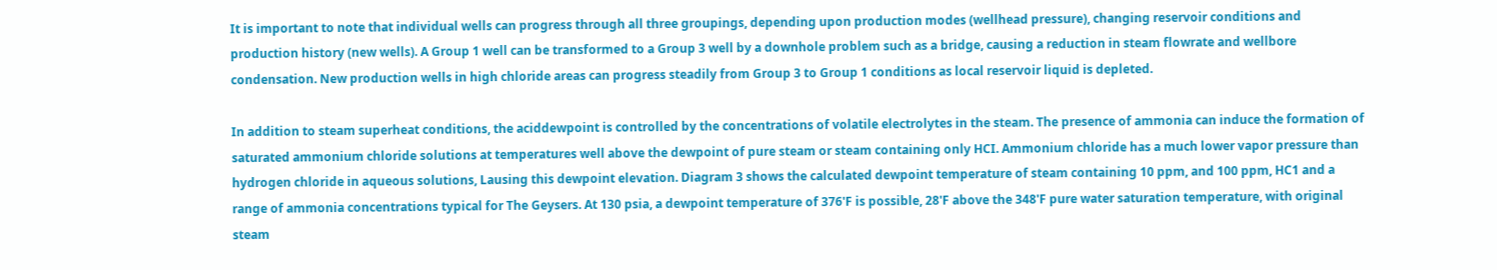It is important to note that individual wells can progress through all three groupings, depending upon production modes (wellhead pressure), changing reservoir conditions and production history (new wells). A Group 1 well can be transformed to a Group 3 well by a downhole problem such as a bridge, causing a reduction in steam flowrate and wellbore condensation. New production wells in high chloride areas can progress steadily from Group 3 to Group 1 conditions as local reservoir liquid is depleted.

In addition to steam superheat conditions, the aciddewpoint is controlled by the concentrations of volatile electrolytes in the steam. The presence of ammonia can induce the formation of saturated ammonium chloride solutions at temperatures well above the dewpoint of pure steam or steam containing only HCI. Ammonium chloride has a much lower vapor pressure than hydrogen chloride in aqueous solutions, Lausing this dewpoint elevation. Diagram 3 shows the calculated dewpoint temperature of steam containing 10 ppm, and 100 ppm, HC1 and a range of ammonia concentrations typical for The Geysers. At 130 psia, a dewpoint temperature of 376'F is possible, 28'F above the 348'F pure water saturation temperature, with original steam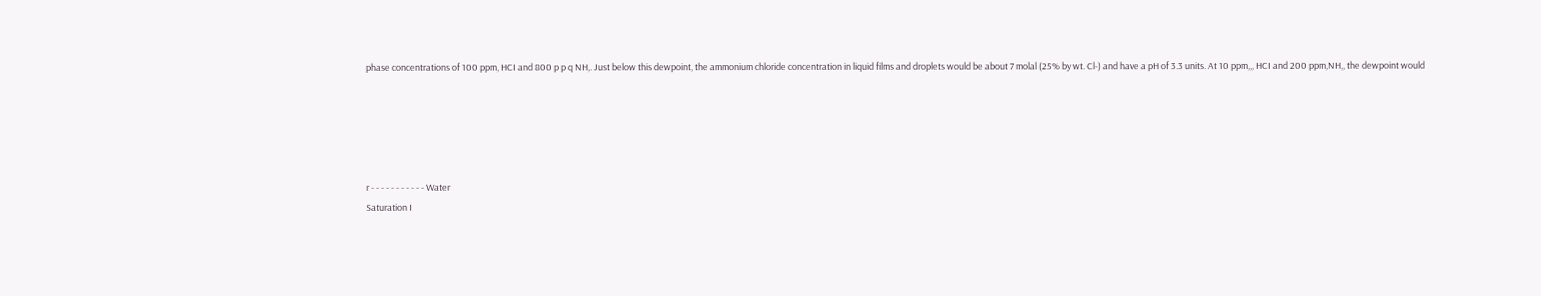phase concentrations of 100 ppm, HCI and 800 p p q NH,. Just below this dewpoint, the ammonium chloride concentration in liquid films and droplets would be about 7 molal (25% by wt. Cl-) and have a pH of 3.3 units. At 10 ppm,,, HCI and 200 ppm,NH,, the dewpoint would





r - - - - - - - - - - - Water
Saturation I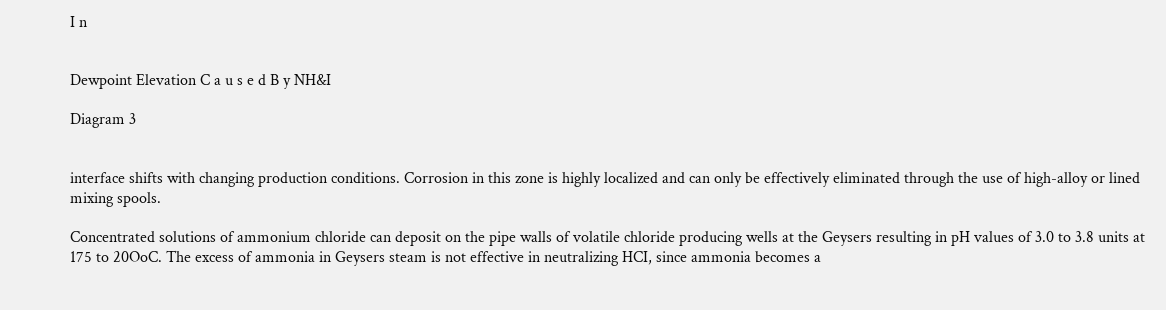I n


Dewpoint Elevation C a u s e d B y NH&I

Diagram 3


interface shifts with changing production conditions. Corrosion in this zone is highly localized and can only be effectively eliminated through the use of high-alloy or lined mixing spools.

Concentrated solutions of ammonium chloride can deposit on the pipe walls of volatile chloride producing wells at the Geysers resulting in pH values of 3.0 to 3.8 units at 175 to 20OoC. The excess of ammonia in Geysers steam is not effective in neutralizing HCI, since ammonia becomes a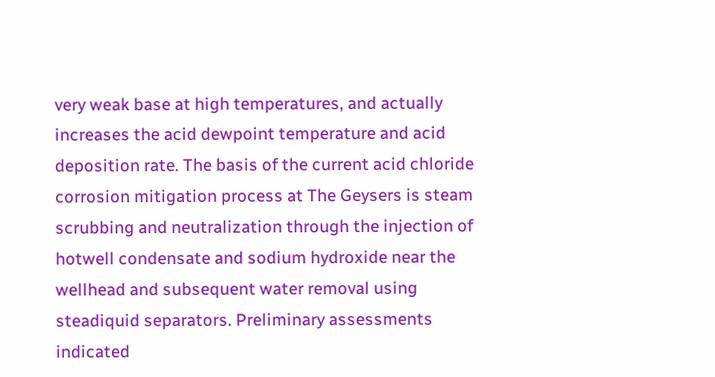very weak base at high temperatures, and actually increases the acid dewpoint temperature and acid deposition rate. The basis of the current acid chloride corrosion mitigation process at The Geysers is steam scrubbing and neutralization through the injection of hotwell condensate and sodium hydroxide near the wellhead and subsequent water removal using steadiquid separators. Preliminary assessments indicated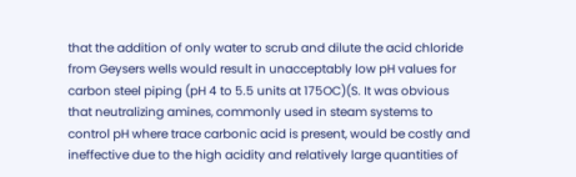that the addition of only water to scrub and dilute the acid chloride from Geysers wells would result in unacceptably low pH values for carbon steel piping (pH 4 to 5.5 units at 175OC)(S. It was obvious that neutralizing amines, commonly used in steam systems to control pH where trace carbonic acid is present, would be costly and ineffective due to the high acidity and relatively large quantities of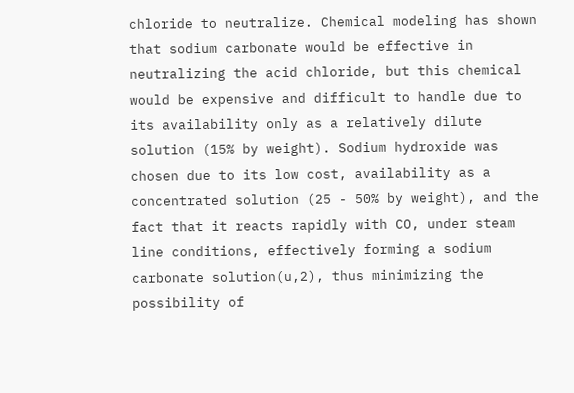chloride to neutralize. Chemical modeling has shown that sodium carbonate would be effective in neutralizing the acid chloride, but this chemical would be expensive and difficult to handle due to its availability only as a relatively dilute solution (15% by weight). Sodium hydroxide was chosen due to its low cost, availability as a concentrated solution (25 - 50% by weight), and the fact that it reacts rapidly with CO, under steam line conditions, effectively forming a sodium carbonate solution(u,2), thus minimizing the possibility of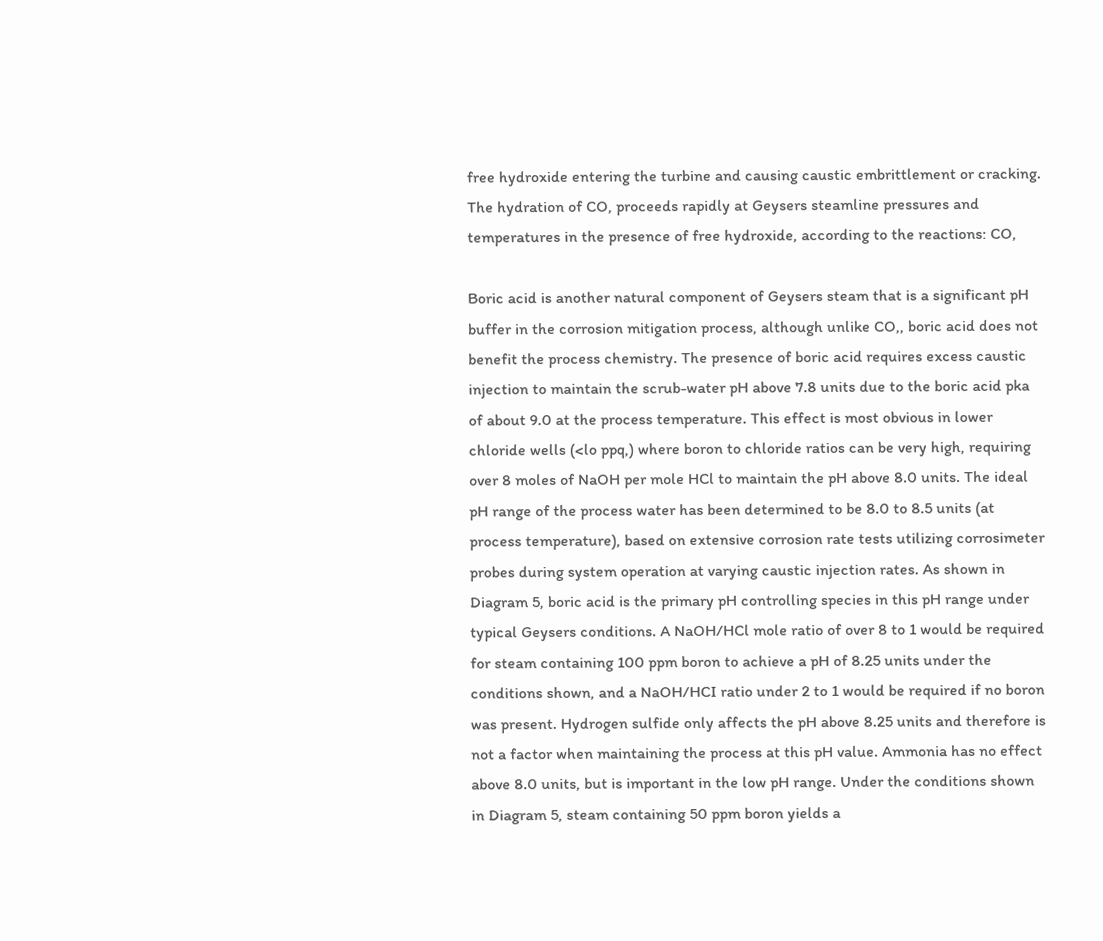free hydroxide entering the turbine and causing caustic embrittlement or cracking. The hydration of CO, proceeds rapidly at Geysers steamline pressures and temperatures in the presence of free hydroxide, according to the reactions: CO,

Boric acid is another natural component of Geysers steam that is a significant pH buffer in the corrosion mitigation process, although unlike CO,, boric acid does not benefit the process chemistry. The presence of boric acid requires excess caustic injection to maintain the scrub-water pH above 7.8 units due to the boric acid pka of about 9.0 at the process temperature. This effect is most obvious in lower chloride wells (<lo ppq,) where boron to chloride ratios can be very high, requiring over 8 moles of NaOH per mole HCl to maintain the pH above 8.0 units. The ideal pH range of the process water has been determined to be 8.0 to 8.5 units (at process temperature), based on extensive corrosion rate tests utilizing corrosimeter probes during system operation at varying caustic injection rates. As shown in Diagram 5, boric acid is the primary pH controlling species in this pH range under typical Geysers conditions. A NaOH/HCl mole ratio of over 8 to 1 would be required for steam containing 100 ppm boron to achieve a pH of 8.25 units under the conditions shown, and a NaOH/HCI ratio under 2 to 1 would be required if no boron was present. Hydrogen sulfide only affects the pH above 8.25 units and therefore is not a factor when maintaining the process at this pH value. Ammonia has no effect above 8.0 units, but is important in the low pH range. Under the conditions shown in Diagram 5, steam containing 50 ppm boron yields a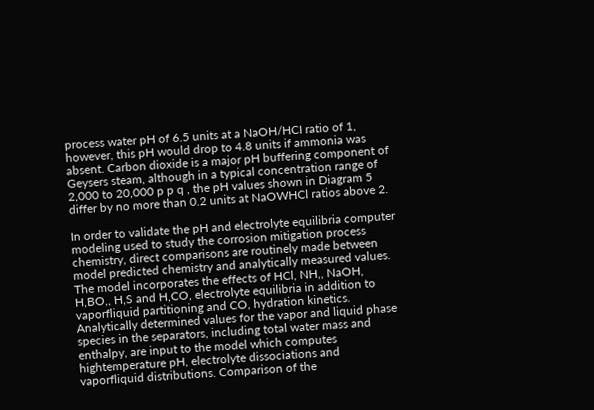process water pH of 6.5 units at a NaOH/HCI ratio of 1, however, this pH would drop to 4.8 units if ammonia was absent. Carbon dioxide is a major pH buffering component of Geysers steam, although in a typical concentration range of 2,000 to 20,000 p p q , the pH values shown in Diagram 5 differ by no more than 0.2 units at NaOWHCl ratios above 2.

In order to validate the pH and electrolyte equilibria computer modeling used to study the corrosion mitigation process chemistry, direct comparisons are routinely made between model predicted chemistry and analytically measured values. The model incorporates the effects of HCl, NH,, NaOH, H,BO,, H,S and H,CO, electrolyte equilibria in addition to vaporfliquid partitioning and CO, hydration kinetics.
Analytically determined values for the vapor and liquid phase species in the separators, including total water mass and enthalpy, are input to the model which computes hightemperature pH, electrolyte dissociations and vaporfliquid distributions. Comparison of the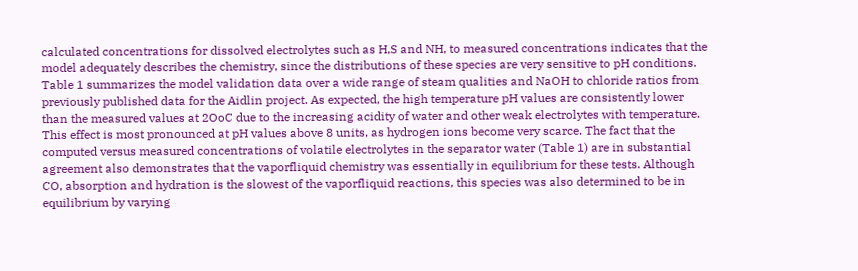calculated concentrations for dissolved electrolytes such as H,S and NH, to measured concentrations indicates that the model adequately describes the chemistry, since the distributions of these species are very sensitive to pH conditions. Table 1 summarizes the model validation data over a wide range of steam qualities and NaOH to chloride ratios from previously published data for the Aidlin project. As expected, the high temperature pH values are consistently lower than the measured values at 2OoC due to the increasing acidity of water and other weak electrolytes with temperature. This effect is most pronounced at pH values above 8 units, as hydrogen ions become very scarce. The fact that the computed versus measured concentrations of volatile electrolytes in the separator water (Table 1) are in substantial agreement also demonstrates that the vaporfliquid chemistry was essentially in equilibrium for these tests. Although CO, absorption and hydration is the slowest of the vaporfliquid reactions, this species was also determined to be in equilibrium by varying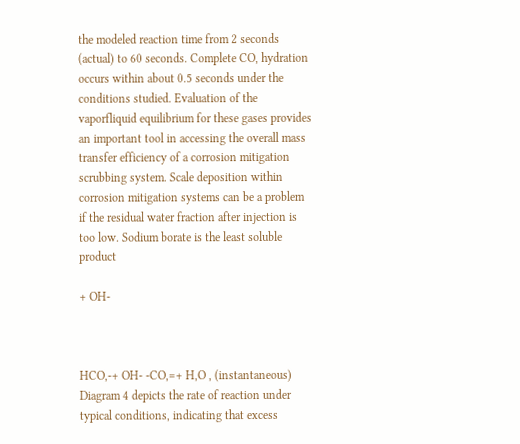the modeled reaction time from 2 seconds (actual) to 60 seconds. Complete CO, hydration occurs within about 0.5 seconds under the conditions studied. Evaluation of the vaporfliquid equilibrium for these gases provides an important tool in accessing the overall mass transfer efficiency of a corrosion mitigation scrubbing system. Scale deposition within corrosion mitigation systems can be a problem if the residual water fraction after injection is too low. Sodium borate is the least soluble product

+ OH-



HCO,-+ OH- -CO,=+ H,O , (instantaneous) Diagram 4 depicts the rate of reaction under typical conditions, indicating that excess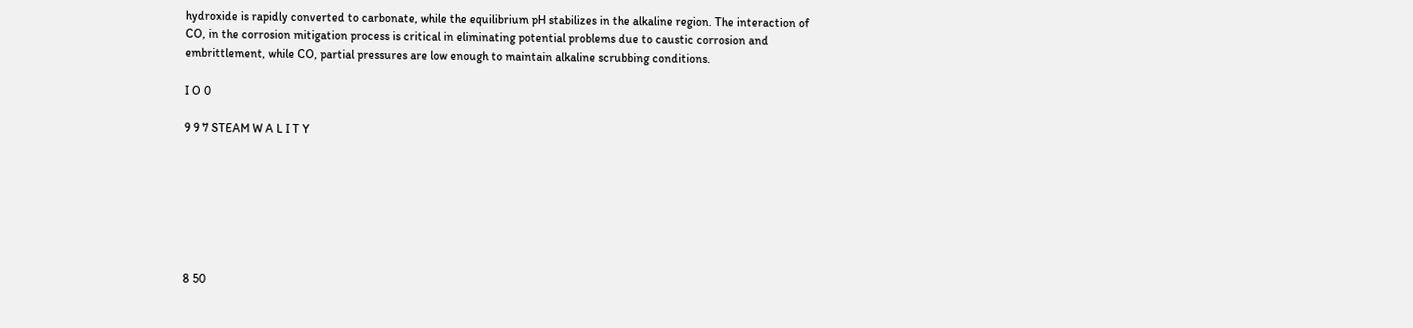hydroxide is rapidly converted to carbonate, while the equilibrium pH stabilizes in the alkaline region. The interaction of CO, in the corrosion mitigation process is critical in eliminating potential problems due to caustic corrosion and embrittlement, while CO, partial pressures are low enough to maintain alkaline scrubbing conditions.

I O 0

9 9 7 STEAM W A L I T Y







8 50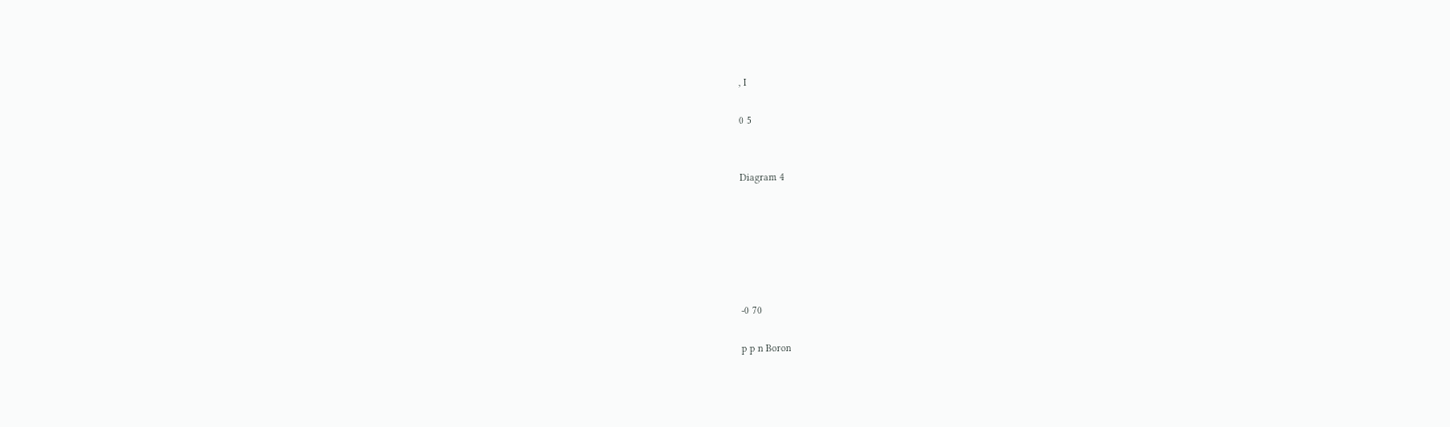, I

0 5


Diagram 4






-0 70

p p n Boron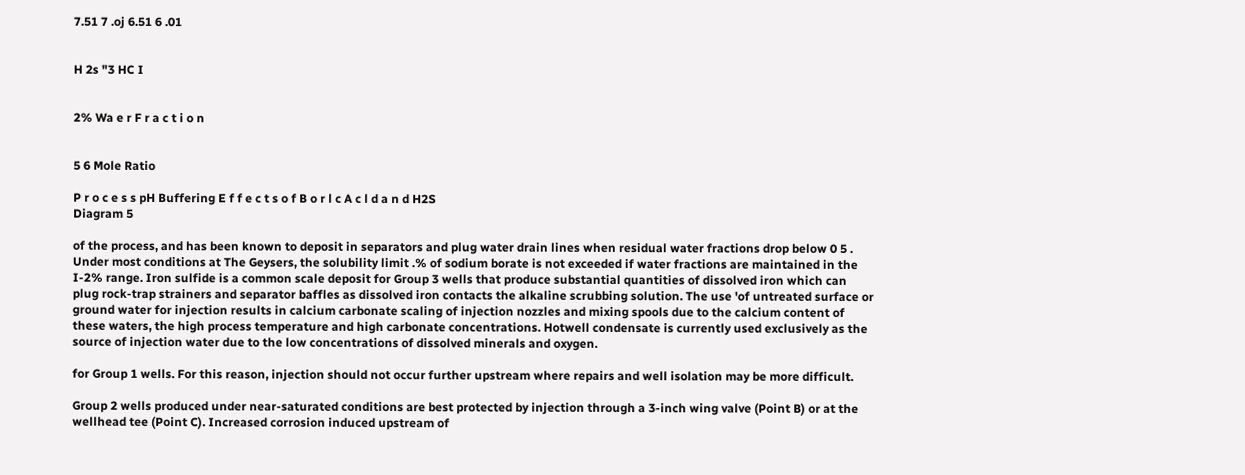7.51 7 .oj 6.51 6 .01


H 2s "3 HC I


2% Wa e r F r a c t i o n


5 6 Mole Ratio

P r o c e s s pH Buffering E f f e c t s o f B o r l c A c l d a n d H2S
Diagram 5

of the process, and has been known to deposit in separators and plug water drain lines when residual water fractions drop below 0 5 . Under most conditions at The Geysers, the solubility limit .% of sodium borate is not exceeded if water fractions are maintained in the I-2% range. Iron sulfide is a common scale deposit for Group 3 wells that produce substantial quantities of dissolved iron which can plug rock-trap strainers and separator baffles as dissolved iron contacts the alkaline scrubbing solution. The use 'of untreated surface or ground water for injection results in calcium carbonate scaling of injection nozzles and mixing spools due to the calcium content of these waters, the high process temperature and high carbonate concentrations. Hotwell condensate is currently used exclusively as the source of injection water due to the low concentrations of dissolved minerals and oxygen.

for Group 1 wells. For this reason, injection should not occur further upstream where repairs and well isolation may be more difficult.

Group 2 wells produced under near-saturated conditions are best protected by injection through a 3-inch wing valve (Point B) or at the wellhead tee (Point C). Increased corrosion induced upstream of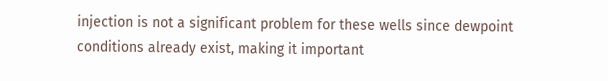injection is not a significant problem for these wells since dewpoint conditions already exist, making it important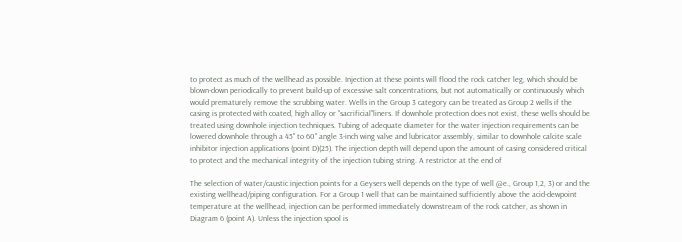to protect as much of the wellhead as possible. Injection at these points will flood the rock catcher leg, which should be blown-down periodically to prevent build-up of excessive salt concentrations, but not automatically or continuously which would prematurely remove the scrubbing water. Wells in the Group 3 category can be treated as Group 2 wells if the casing is protected with coated, high alloy or "sacrificial"liners. If downhole protection does not exist, these wells should be treated using downhole injection techniques. Tubing of adequate diameter for the water injection requirements can be lowered downhole through a 45" to 60" angle 3-inch wing valve and lubricator assembly, similar to downhole calcite scale inhibitor injection applications (point D)(25). The injection depth will depend upon the amount of casing considered critical to protect and the mechanical integrity of the injection tubing string. A restrictor at the end of

The selection of water/caustic injection points for a Geysers well depends on the type of well @e., Group 1,2, 3) or and the existing wellhead/piping configuration. For a Group 1 well that can be maintained sufficiently above the acid-dewpoint temperature at the wellhead, injection can be performed immediately downstream of the rock catcher, as shown in Diagram 6 (point A). Unless the injection spool is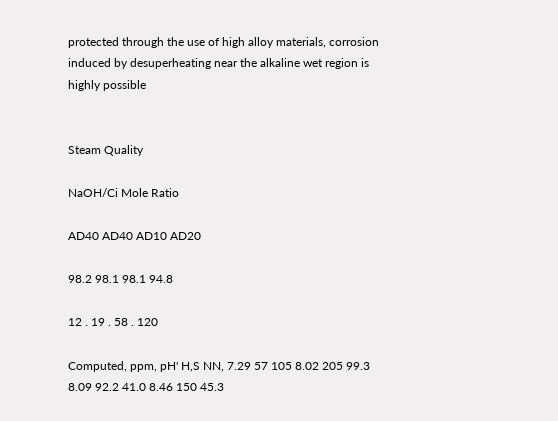protected through the use of high alloy materials, corrosion induced by desuperheating near the alkaline wet region is highly possible


Steam Quality

NaOH/Ci Mole Ratio

AD40 AD40 AD10 AD20

98.2 98.1 98.1 94.8

12 . 19 . 58 . 120

Computed, ppm, pH' H,S NN, 7.29 57 105 8.02 205 99.3 8.09 92.2 41.0 8.46 150 45.3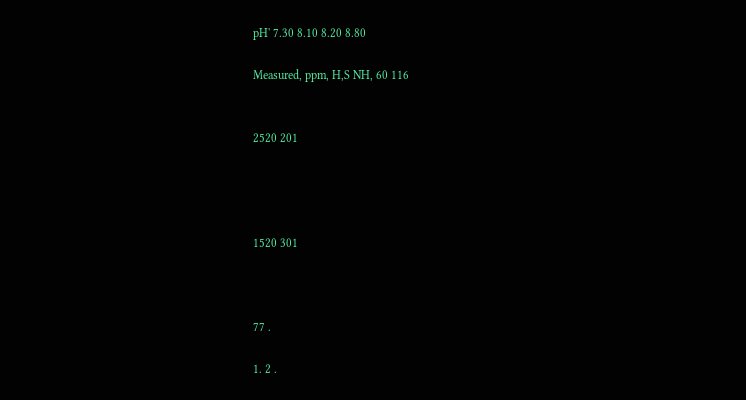pH' 7.30 8.10 8.20 8.80

Measured, ppm, H,S NH, 60 116


2520 201




1520 301



77 .

1. 2 .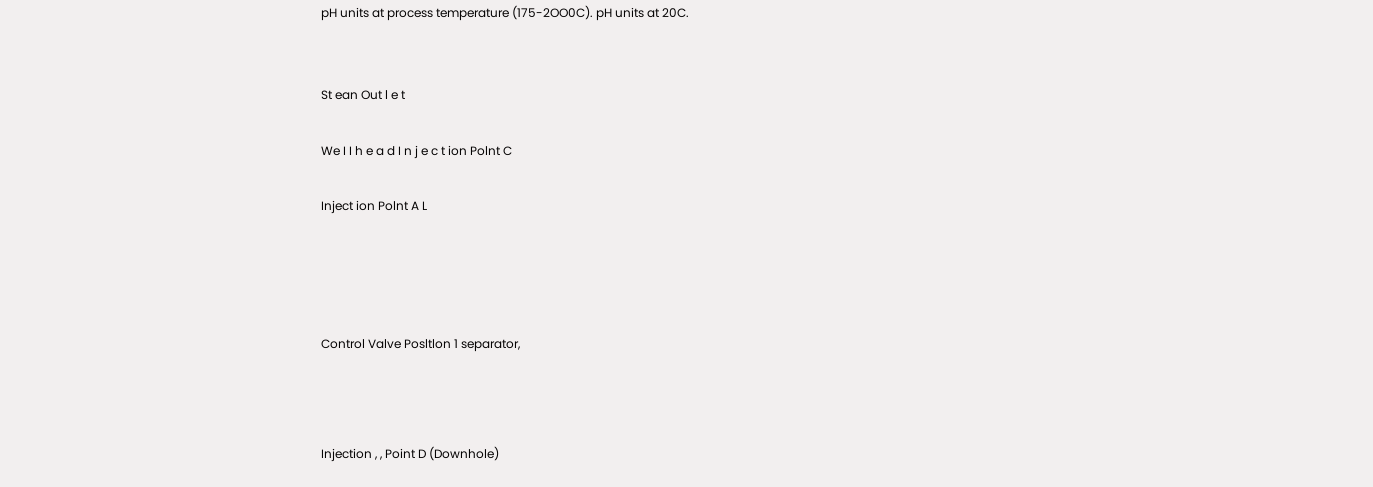pH units at process temperature (175-2OO0C). pH units at 20C.


St ean Out l e t

We I I h e a d I n j e c t ion Polnt C

Inject ion Polnt A L




Control Valve Posltlon 1 separator,



Injection , , Point D (Downhole)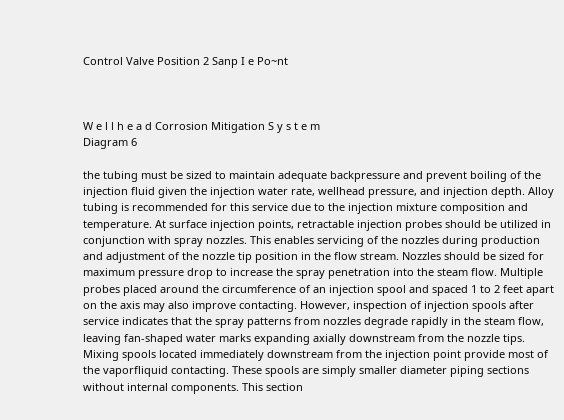Control Valve Position 2 Sanp I e Po~nt



W e l l h e a d Corrosion Mitigation S y s t e m
Diagram 6

the tubing must be sized to maintain adequate backpressure and prevent boiling of the injection fluid given the injection water rate, wellhead pressure, and injection depth. Alloy tubing is recommended for this service due to the injection mixture composition and temperature. At surface injection points, retractable injection probes should be utilized in conjunction with spray nozzles. This enables servicing of the nozzles during production and adjustment of the nozzle tip position in the flow stream. Nozzles should be sized for maximum pressure drop to increase the spray penetration into the steam flow. Multiple probes placed around the circumference of an injection spool and spaced 1 to 2 feet apart on the axis may also improve contacting. However, inspection of injection spools after service indicates that the spray patterns from nozzles degrade rapidly in the steam flow, leaving fan-shaped water marks expanding axially downstream from the nozzle tips. Mixing spools located immediately downstream from the injection point provide most of the vaporfliquid contacting. These spools are simply smaller diameter piping sections without internal components. This section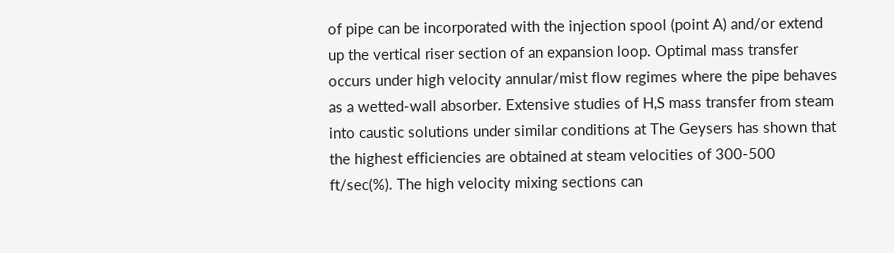of pipe can be incorporated with the injection spool (point A) and/or extend up the vertical riser section of an expansion loop. Optimal mass transfer occurs under high velocity annular/mist flow regimes where the pipe behaves as a wetted-wall absorber. Extensive studies of H,S mass transfer from steam into caustic solutions under similar conditions at The Geysers has shown that the highest efficiencies are obtained at steam velocities of 300-500 ft/sec(%). The high velocity mixing sections can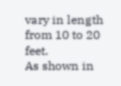vary in length from 10 to 20 feet.
As shown in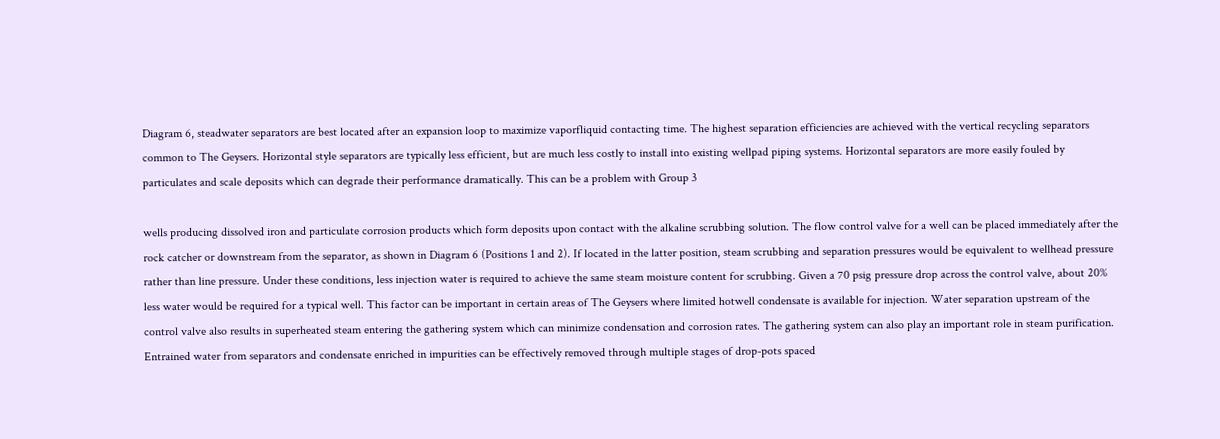Diagram 6, steadwater separators are best located after an expansion loop to maximize vaporfliquid contacting time. The highest separation efficiencies are achieved with the vertical recycling separators common to The Geysers. Horizontal style separators are typically less efficient, but are much less costly to install into existing wellpad piping systems. Horizontal separators are more easily fouled by particulates and scale deposits which can degrade their performance dramatically. This can be a problem with Group 3

wells producing dissolved iron and particulate corrosion products which form deposits upon contact with the alkaline scrubbing solution. The flow control valve for a well can be placed immediately after the rock catcher or downstream from the separator, as shown in Diagram 6 (Positions 1 and 2). If located in the latter position, steam scrubbing and separation pressures would be equivalent to wellhead pressure rather than line pressure. Under these conditions, less injection water is required to achieve the same steam moisture content for scrubbing. Given a 70 psig pressure drop across the control valve, about 20% less water would be required for a typical well. This factor can be important in certain areas of The Geysers where limited hotwell condensate is available for injection. Water separation upstream of the control valve also results in superheated steam entering the gathering system which can minimize condensation and corrosion rates. The gathering system can also play an important role in steam purification. Entrained water from separators and condensate enriched in impurities can be effectively removed through multiple stages of drop-pots spaced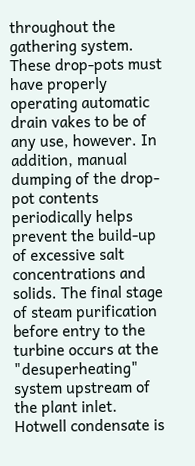throughout the gathering system. These drop-pots must have properly operating automatic drain vakes to be of any use, however. In addition, manual dumping of the drop-pot contents periodically helps prevent the build-up of excessive salt concentrations and solids. The final stage of steam purification before entry to the turbine occurs at the "desuperheating" system upstream of the plant inlet. Hotwell condensate is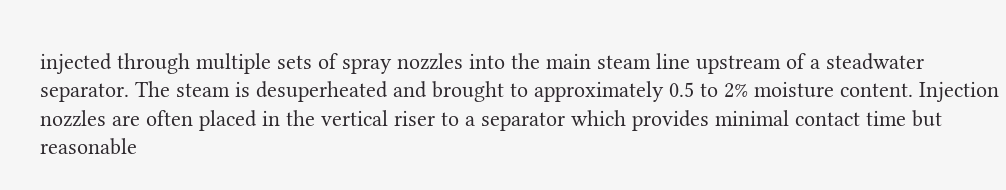injected through multiple sets of spray nozzles into the main steam line upstream of a steadwater separator. The steam is desuperheated and brought to approximately 0.5 to 2% moisture content. Injection nozzles are often placed in the vertical riser to a separator which provides minimal contact time but reasonable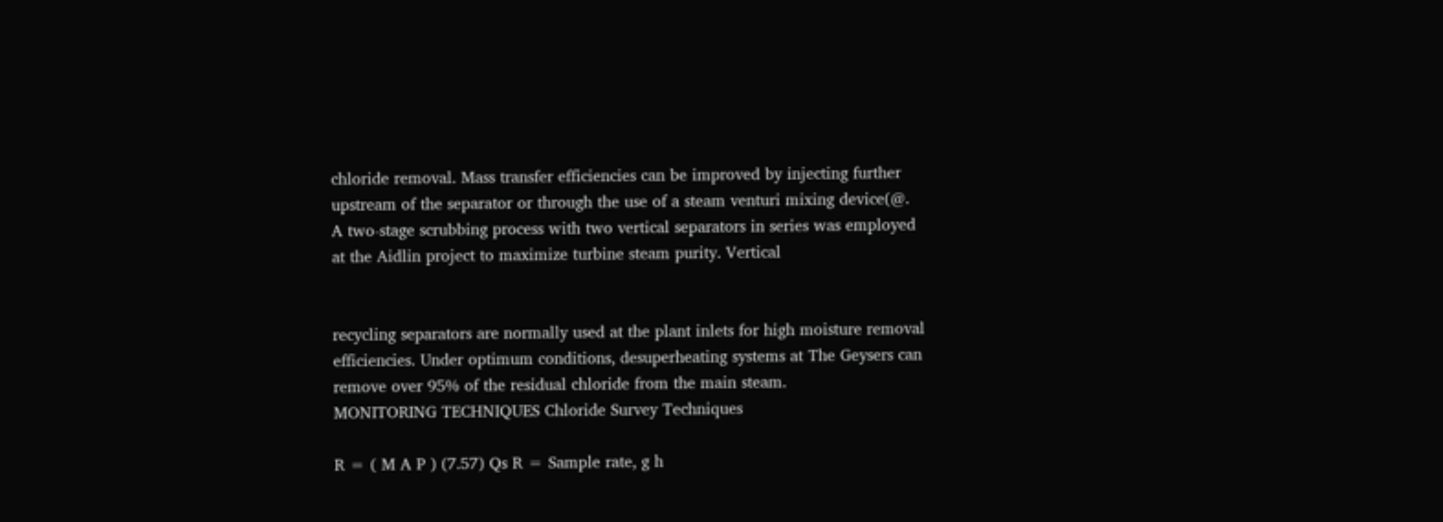chloride removal. Mass transfer efficiencies can be improved by injecting further upstream of the separator or through the use of a steam venturi mixing device(@. A two-stage scrubbing process with two vertical separators in series was employed at the Aidlin project to maximize turbine steam purity. Vertical


recycling separators are normally used at the plant inlets for high moisture removal efficiencies. Under optimum conditions, desuperheating systems at The Geysers can remove over 95% of the residual chloride from the main steam.
MONITORING TECHNIQUES Chloride Survey Techniques

R = ( M A P ) (7.57) Qs R = Sample rate, g h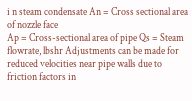i n steam condensate An = Cross sectional area of nozzle face
Ap = Cross-sectional area of pipe Qs = Steam flowrate, lbshr Adjustments can be made for reduced velocities near pipe walls due to friction factors in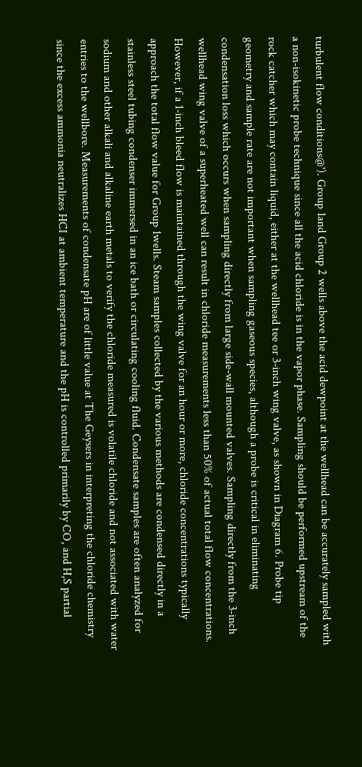turbulent flow conditions@'). Group 1and Group 2 wells above the acid dewpoint at the wellhead can be accurately sampled with a non-isokinetic probe technique since all the acid chloride is in the vapor phase. Sampling should be performed upstream of the rock catcher which may contain liquid, either at the wellhead tee or 3-inch wing valve, as shown in Diagram 6. Probe tip geometry and sample rate are not important when sampling gaseous species, although a probe is critical in eliminating condensation loss which occurs when sampling directly from large side-wall mounted valves. Sampling directly from the 3-inch wellhead wing valve of a superheated well can result in chloride measurements less than 50% of actual total flow concentrations. However, if a 1-inch bleed flow is maintained through the wing valve for an hour or more, chloride concentrations typically approach the total flow value for Group 1wells. Steam samples collected by the various methods are condensed directly in a stainless steel tubing condenser immersed in an ice bath or circulating cooling fluid. Condensate samples are often analyzed for sodium and other alkali and alkaline earth metals to verify the chloride measured is volatile chloride and not associated with water entries to the wellbore. Measurements of condensate pH are of little value at The Geysers in interpreting the chloride chemistry since the excess ammonia neutralizes HCI at ambient temperature and the pH is controlled primarily by CO, and H,S partial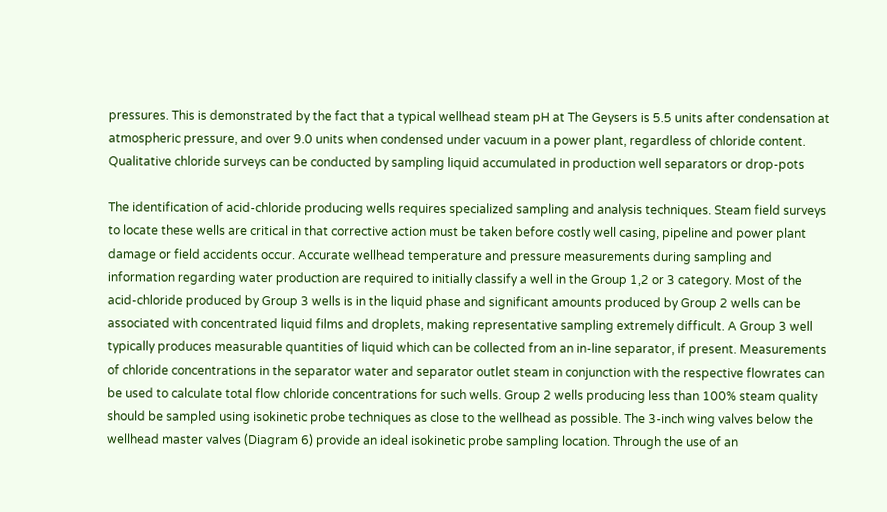pressures. This is demonstrated by the fact that a typical wellhead steam pH at The Geysers is 5.5 units after condensation at atmospheric pressure, and over 9.0 units when condensed under vacuum in a power plant, regardless of chloride content. Qualitative chloride surveys can be conducted by sampling liquid accumulated in production well separators or drop-pots

The identification of acid-chloride producing wells requires specialized sampling and analysis techniques. Steam field surveys to locate these wells are critical in that corrective action must be taken before costly well casing, pipeline and power plant damage or field accidents occur. Accurate wellhead temperature and pressure measurements during sampling and information regarding water production are required to initially classify a well in the Group 1,2 or 3 category. Most of the acid-chloride produced by Group 3 wells is in the liquid phase and significant amounts produced by Group 2 wells can be associated with concentrated liquid films and droplets, making representative sampling extremely difficult. A Group 3 well typically produces measurable quantities of liquid which can be collected from an in-line separator, if present. Measurements of chloride concentrations in the separator water and separator outlet steam in conjunction with the respective flowrates can be used to calculate total flow chloride concentrations for such wells. Group 2 wells producing less than 100% steam quality should be sampled using isokinetic probe techniques as close to the wellhead as possible. The 3-inch wing valves below the wellhead master valves (Diagram 6) provide an ideal isokinetic probe sampling location. Through the use of an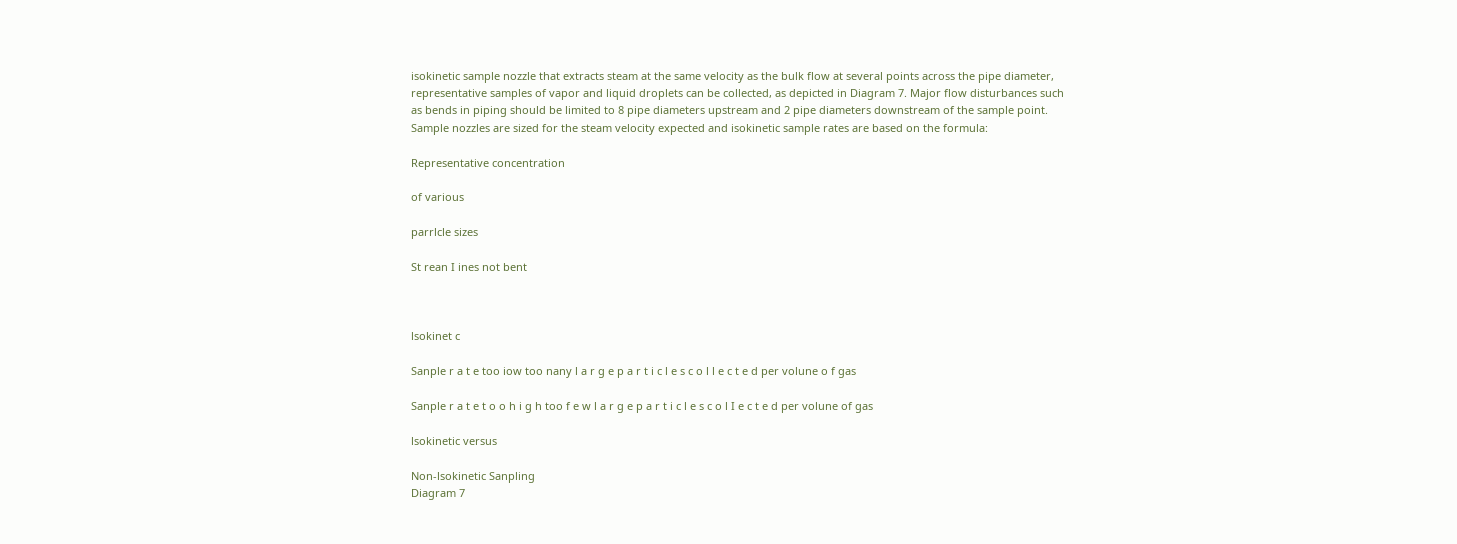isokinetic sample nozzle that extracts steam at the same velocity as the bulk flow at several points across the pipe diameter, representative samples of vapor and liquid droplets can be collected, as depicted in Diagram 7. Major flow disturbances such as bends in piping should be limited to 8 pipe diameters upstream and 2 pipe diameters downstream of the sample point. Sample nozzles are sized for the steam velocity expected and isokinetic sample rates are based on the formula:

Representative concentration

of various

parrlcle sizes

St rean I ines not bent



lsokinet c

Sanple r a t e too iow too nany l a r g e p a r t i c l e s c o l l e c t e d per volune o f gas

Sanple r a t e t o o h i g h too f e w l a r g e p a r t i c l e s c o l I e c t e d per volune of gas

lsokinetic versus

Non-lsokinetic Sanpling
Diagram 7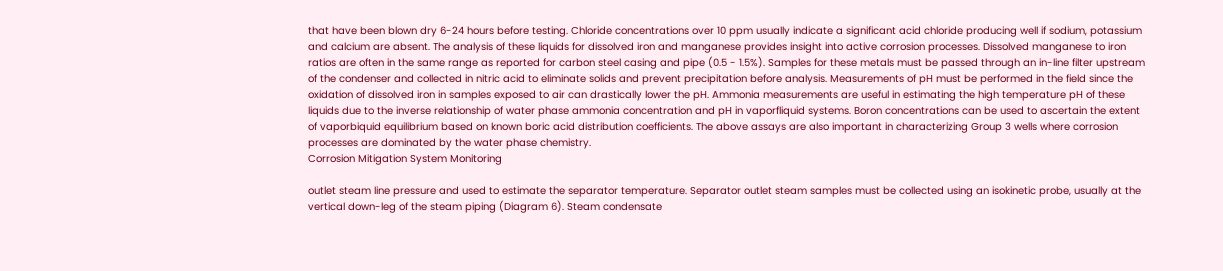that have been blown dry 6-24 hours before testing. Chloride concentrations over 10 ppm usually indicate a significant acid chloride producing well if sodium, potassium and calcium are absent. The analysis of these liquids for dissolved iron and manganese provides insight into active corrosion processes. Dissolved manganese to iron ratios are often in the same range as reported for carbon steel casing and pipe (0.5 - 1.5%). Samples for these metals must be passed through an in-line filter upstream of the condenser and collected in nitric acid to eliminate solids and prevent precipitation before analysis. Measurements of pH must be performed in the field since the oxidation of dissolved iron in samples exposed to air can drastically lower the pH. Ammonia measurements are useful in estimating the high temperature pH of these liquids due to the inverse relationship of water phase ammonia concentration and pH in vaporfliquid systems. Boron concentrations can be used to ascertain the extent of vaporbiquid equilibrium based on known boric acid distribution coefficients. The above assays are also important in characterizing Group 3 wells where corrosion processes are dominated by the water phase chemistry.
Corrosion Mitigation System Monitoring

outlet steam line pressure and used to estimate the separator temperature. Separator outlet steam samples must be collected using an isokinetic probe, usually at the vertical down-leg of the steam piping (Diagram 6). Steam condensate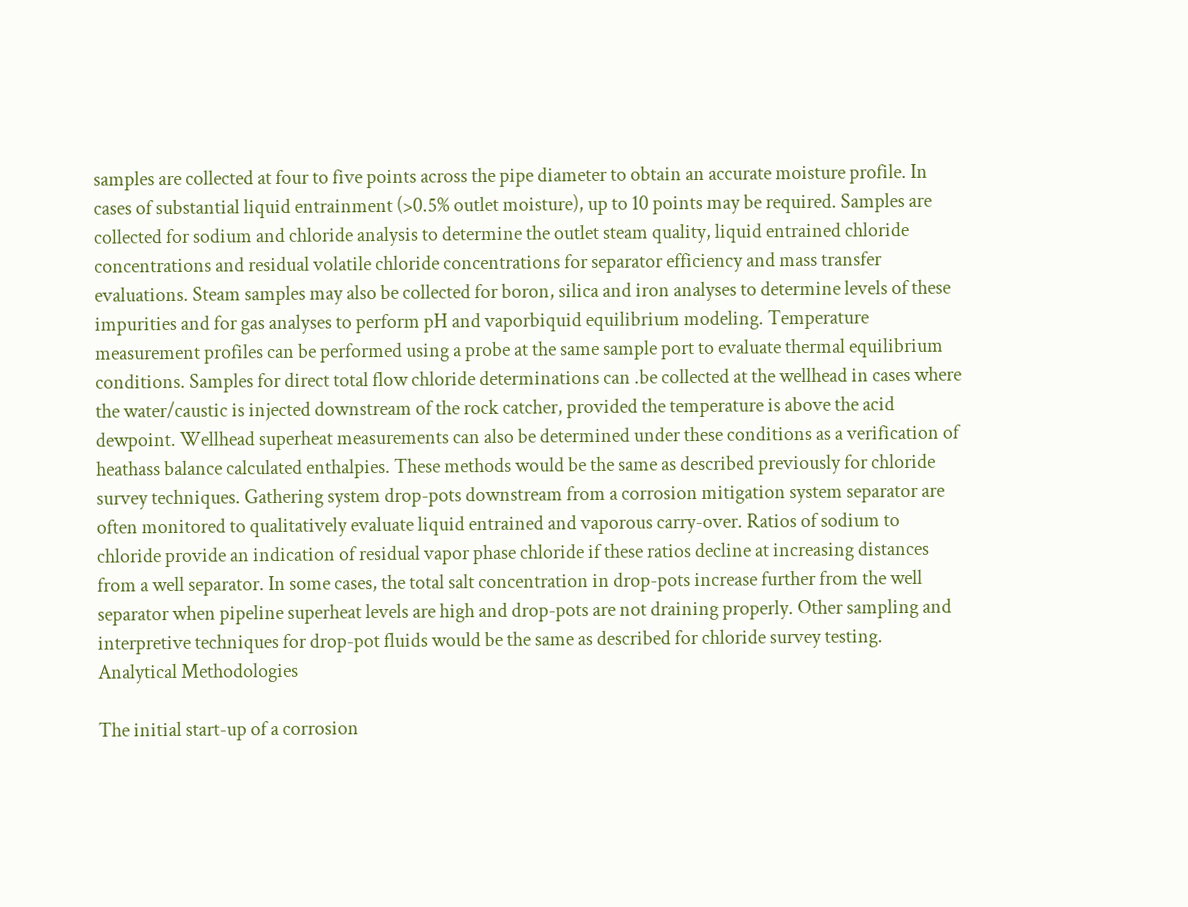samples are collected at four to five points across the pipe diameter to obtain an accurate moisture profile. In cases of substantial liquid entrainment (>0.5% outlet moisture), up to 10 points may be required. Samples are collected for sodium and chloride analysis to determine the outlet steam quality, liquid entrained chloride concentrations and residual volatile chloride concentrations for separator efficiency and mass transfer evaluations. Steam samples may also be collected for boron, silica and iron analyses to determine levels of these impurities and for gas analyses to perform pH and vaporbiquid equilibrium modeling. Temperature measurement profiles can be performed using a probe at the same sample port to evaluate thermal equilibrium conditions. Samples for direct total flow chloride determinations can .be collected at the wellhead in cases where the water/caustic is injected downstream of the rock catcher, provided the temperature is above the acid dewpoint. Wellhead superheat measurements can also be determined under these conditions as a verification of heathass balance calculated enthalpies. These methods would be the same as described previously for chloride survey techniques. Gathering system drop-pots downstream from a corrosion mitigation system separator are often monitored to qualitatively evaluate liquid entrained and vaporous carry-over. Ratios of sodium to chloride provide an indication of residual vapor phase chloride if these ratios decline at increasing distances from a well separator. In some cases, the total salt concentration in drop-pots increase further from the well separator when pipeline superheat levels are high and drop-pots are not draining properly. Other sampling and interpretive techniques for drop-pot fluids would be the same as described for chloride survey testing.
Analytical Methodologies

The initial start-up of a corrosion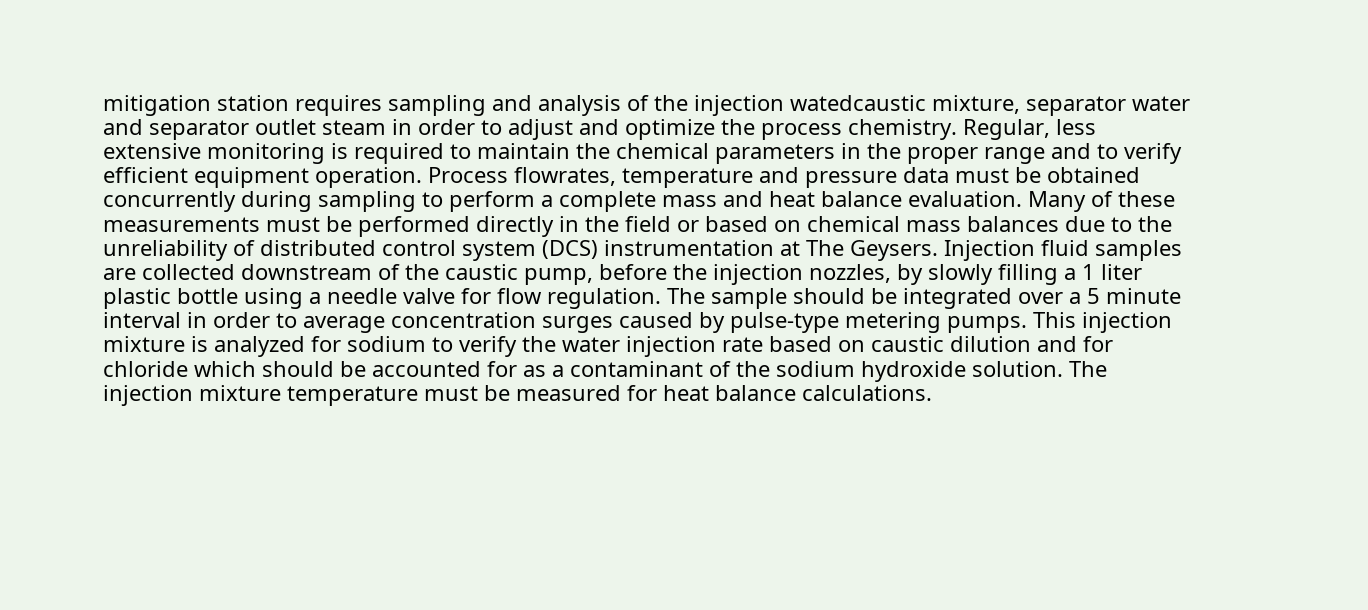mitigation station requires sampling and analysis of the injection watedcaustic mixture, separator water and separator outlet steam in order to adjust and optimize the process chemistry. Regular, less extensive monitoring is required to maintain the chemical parameters in the proper range and to verify efficient equipment operation. Process flowrates, temperature and pressure data must be obtained concurrently during sampling to perform a complete mass and heat balance evaluation. Many of these measurements must be performed directly in the field or based on chemical mass balances due to the unreliability of distributed control system (DCS) instrumentation at The Geysers. Injection fluid samples are collected downstream of the caustic pump, before the injection nozzles, by slowly filling a 1 liter plastic bottle using a needle valve for flow regulation. The sample should be integrated over a 5 minute interval in order to average concentration surges caused by pulse-type metering pumps. This injection mixture is analyzed for sodium to verify the water injection rate based on caustic dilution and for chloride which should be accounted for as a contaminant of the sodium hydroxide solution. The injection mixture temperature must be measured for heat balance calculations.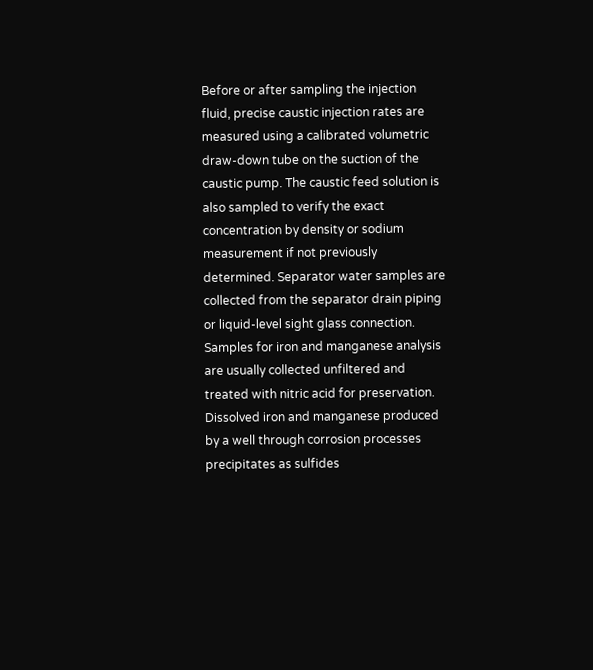Before or after sampling the injection fluid, precise caustic injection rates are measured using a calibrated volumetric draw-down tube on the suction of the caustic pump. The caustic feed solution is also sampled to verify the exact concentration by density or sodium measurement if not previously determined. Separator water samples are collected from the separator drain piping or liquid-level sight glass connection. Samples for iron and manganese analysis are usually collected unfiltered and treated with nitric acid for preservation. Dissolved iron and manganese produced by a well through corrosion processes precipitates as sulfides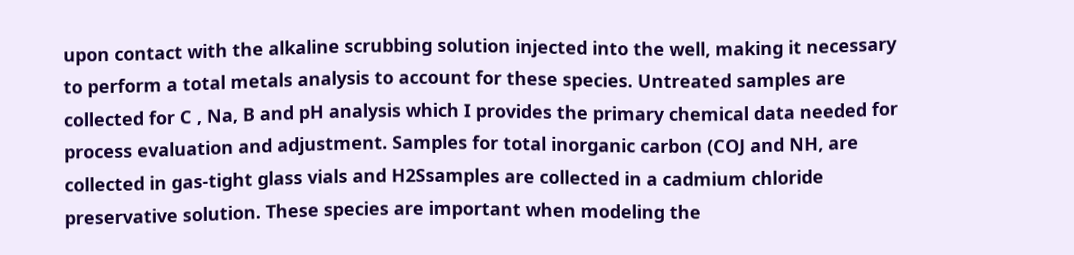upon contact with the alkaline scrubbing solution injected into the well, making it necessary to perform a total metals analysis to account for these species. Untreated samples are collected for C , Na, B and pH analysis which I provides the primary chemical data needed for process evaluation and adjustment. Samples for total inorganic carbon (COJ and NH, are collected in gas-tight glass vials and H2Ssamples are collected in a cadmium chloride preservative solution. These species are important when modeling the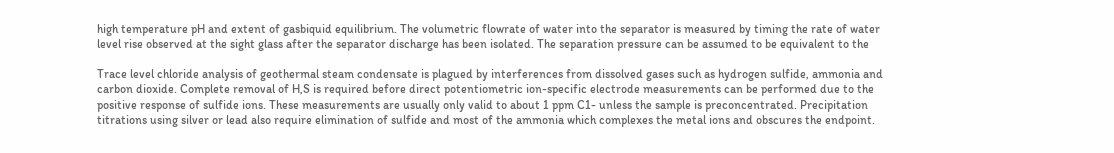high temperature pH and extent of gasbiquid equilibrium. The volumetric flowrate of water into the separator is measured by timing the rate of water level rise observed at the sight glass after the separator discharge has been isolated. The separation pressure can be assumed to be equivalent to the

Trace level chloride analysis of geothermal steam condensate is plagued by interferences from dissolved gases such as hydrogen sulfide, ammonia and carbon dioxide. Complete removal of H,S is required before direct potentiometric ion-specific electrode measurements can be performed due to the positive response of sulfide ions. These measurements are usually only valid to about 1 ppm C1- unless the sample is preconcentrated. Precipitation titrations using silver or lead also require elimination of sulfide and most of the ammonia which complexes the metal ions and obscures the endpoint.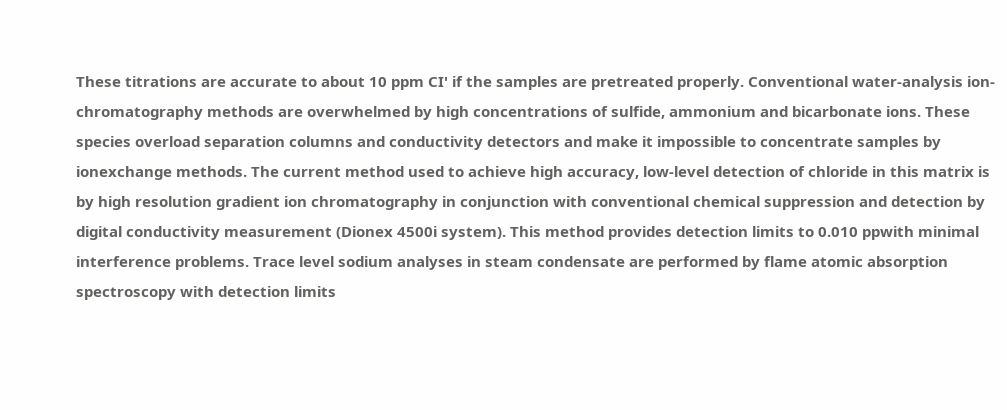These titrations are accurate to about 10 ppm CI' if the samples are pretreated properly. Conventional water-analysis ion-chromatography methods are overwhelmed by high concentrations of sulfide, ammonium and bicarbonate ions. These species overload separation columns and conductivity detectors and make it impossible to concentrate samples by ionexchange methods. The current method used to achieve high accuracy, low-level detection of chloride in this matrix is by high resolution gradient ion chromatography in conjunction with conventional chemical suppression and detection by digital conductivity measurement (Dionex 4500i system). This method provides detection limits to 0.010 ppwith minimal interference problems. Trace level sodium analyses in steam condensate are performed by flame atomic absorption spectroscopy with detection limits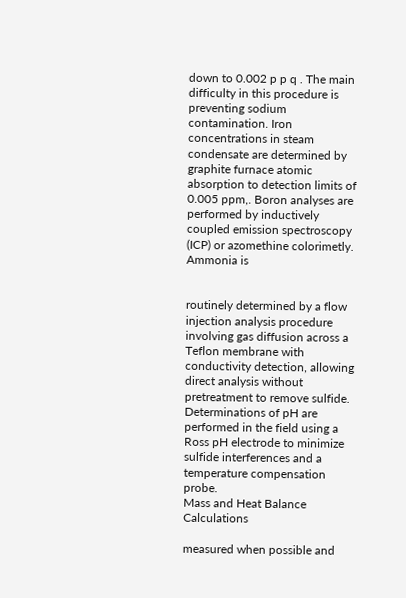down to 0.002 p p q . The main difficulty in this procedure is preventing sodium contamination. Iron concentrations in steam condensate are determined by graphite furnace atomic absorption to detection limits of 0.005 ppm,. Boron analyses are performed by inductively coupled emission spectroscopy (ICP) or azomethine colorimetly. Ammonia is


routinely determined by a flow injection analysis procedure involving gas diffusion across a Teflon membrane with conductivity detection, allowing direct analysis without pretreatment to remove sulfide. Determinations of pH are performed in the field using a Ross pH electrode to minimize sulfide interferences and a temperature compensation probe.
Mass and Heat Balance Calculations

measured when possible and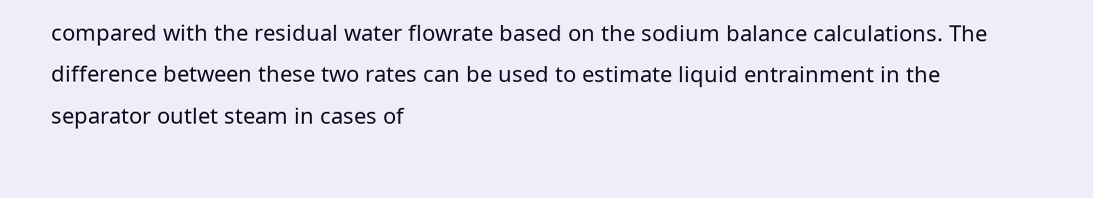compared with the residual water flowrate based on the sodium balance calculations. The difference between these two rates can be used to estimate liquid entrainment in the separator outlet steam in cases of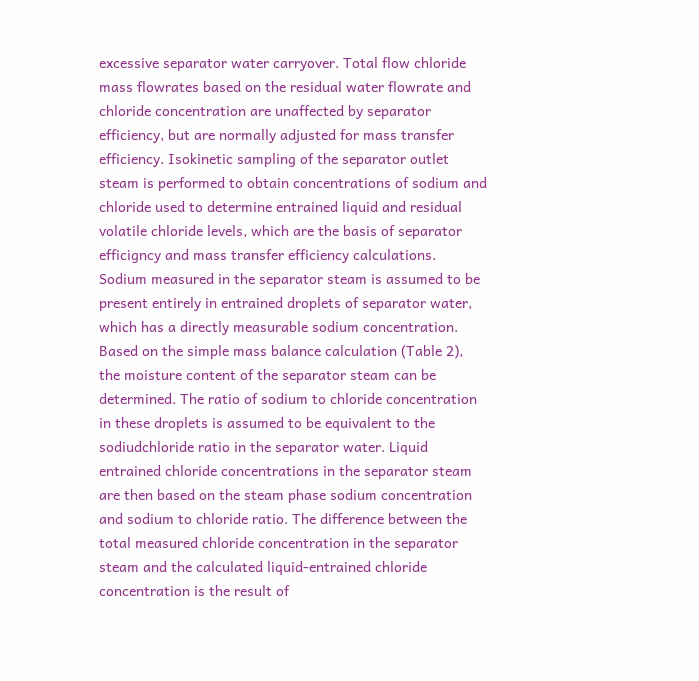excessive separator water carryover. Total flow chloride mass flowrates based on the residual water flowrate and chloride concentration are unaffected by separator efficiency, but are normally adjusted for mass transfer efficiency. Isokinetic sampling of the separator outlet steam is performed to obtain concentrations of sodium and chloride used to determine entrained liquid and residual volatile chloride levels, which are the basis of separator efficigncy and mass transfer efficiency calculations. Sodium measured in the separator steam is assumed to be present entirely in entrained droplets of separator water, which has a directly measurable sodium concentration. Based on the simple mass balance calculation (Table 2), the moisture content of the separator steam can be determined. The ratio of sodium to chloride concentration in these droplets is assumed to be equivalent to the sodiudchloride ratio in the separator water. Liquid entrained chloride concentrations in the separator steam are then based on the steam phase sodium concentration and sodium to chloride ratio. The difference between the total measured chloride concentration in the separator steam and the calculated liquid-entrained chloride concentration is the result of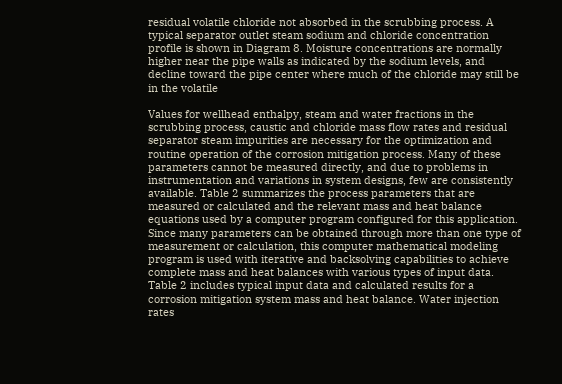residual volatile chloride not absorbed in the scrubbing process. A typical separator outlet steam sodium and chloride concentration profile is shown in Diagram 8. Moisture concentrations are normally higher near the pipe walls as indicated by the sodium levels, and decline toward the pipe center where much of the chloride may still be in the volatile

Values for wellhead enthalpy, steam and water fractions in the scrubbing process, caustic and chloride mass flow rates and residual separator steam impurities are necessary for the optimization and routine operation of the corrosion mitigation process. Many of these parameters cannot be measured directly, and due to problems in instrumentation and variations in system designs, few are consistently available. Table 2 summarizes the process parameters that are measured or calculated and the relevant mass and heat balance equations used by a computer program configured for this application. Since many parameters can be obtained through more than one type of measurement or calculation, this computer mathematical modeling program is used with iterative and backsolving capabilities to achieve complete mass and heat balances with various types of input data. Table 2 includes typical input data and calculated results for a corrosion mitigation system mass and heat balance. Water injection rates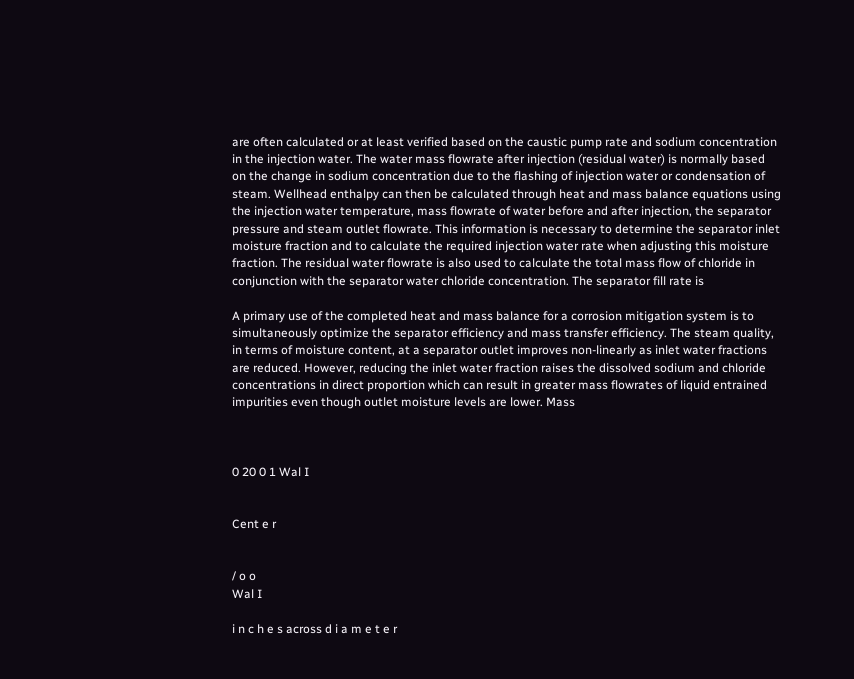are often calculated or at least verified based on the caustic pump rate and sodium concentration in the injection water. The water mass flowrate after injection (residual water) is normally based on the change in sodium concentration due to the flashing of injection water or condensation of steam. Wellhead enthalpy can then be calculated through heat and mass balance equations using the injection water temperature, mass flowrate of water before and after injection, the separator pressure and steam outlet flowrate. This information is necessary to determine the separator inlet moisture fraction and to calculate the required injection water rate when adjusting this moisture fraction. The residual water flowrate is also used to calculate the total mass flow of chloride in conjunction with the separator water chloride concentration. The separator fill rate is

A primary use of the completed heat and mass balance for a corrosion mitigation system is to simultaneously optimize the separator efficiency and mass transfer efficiency. The steam quality, in terms of moisture content, at a separator outlet improves non-linearly as inlet water fractions are reduced. However, reducing the inlet water fraction raises the dissolved sodium and chloride concentrations in direct proportion which can result in greater mass flowrates of liquid entrained impurities even though outlet moisture levels are lower. Mass



0 20 0 1 Wal I


Cent e r


/ o o
Wal I

i n c h e s across d i a m e t e r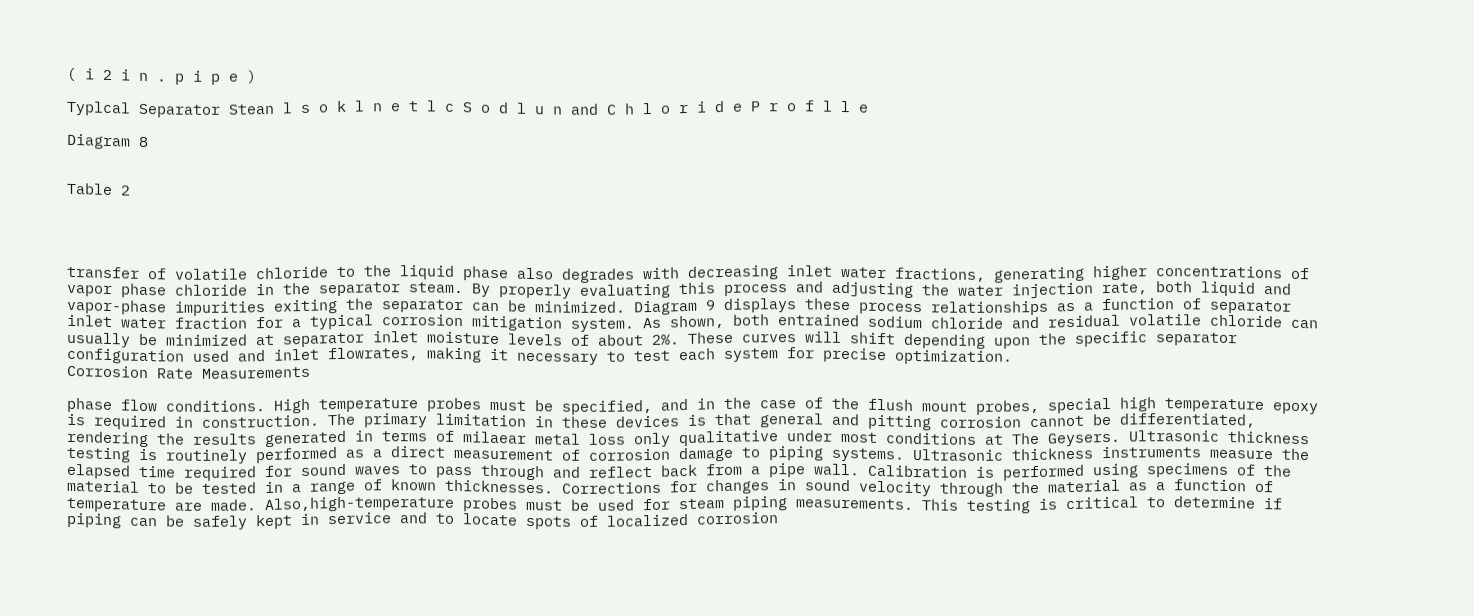( i 2 i n . p i p e )

Typlcal Separator Stean l s o k l n e t l c S o d l u n and C h l o r i d e P r o f l l e

Diagram 8


Table 2




transfer of volatile chloride to the liquid phase also degrades with decreasing inlet water fractions, generating higher concentrations of vapor phase chloride in the separator steam. By properly evaluating this process and adjusting the water injection rate, both liquid and vapor-phase impurities exiting the separator can be minimized. Diagram 9 displays these process relationships as a function of separator inlet water fraction for a typical corrosion mitigation system. As shown, both entrained sodium chloride and residual volatile chloride can usually be minimized at separator inlet moisture levels of about 2%. These curves will shift depending upon the specific separator configuration used and inlet flowrates, making it necessary to test each system for precise optimization.
Corrosion Rate Measurements

phase flow conditions. High temperature probes must be specified, and in the case of the flush mount probes, special high temperature epoxy is required in construction. The primary limitation in these devices is that general and pitting corrosion cannot be differentiated, rendering the results generated in terms of milaear metal loss only qualitative under most conditions at The Geysers. Ultrasonic thickness testing is routinely performed as a direct measurement of corrosion damage to piping systems. Ultrasonic thickness instruments measure the elapsed time required for sound waves to pass through and reflect back from a pipe wall. Calibration is performed using specimens of the material to be tested in a range of known thicknesses. Corrections for changes in sound velocity through the material as a function of temperature are made. Also,high-temperature probes must be used for steam piping measurements. This testing is critical to determine if piping can be safely kept in service and to locate spots of localized corrosion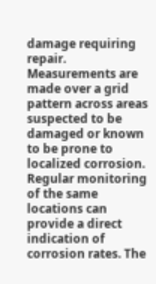damage requiring repair. Measurements are made over a grid pattern across areas suspected to be damaged or known to be prone to localized corrosion. Regular monitoring of the same locations can provide a direct indication of corrosion rates. The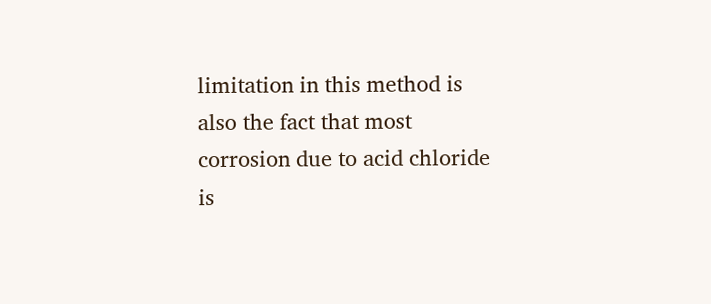limitation in this method is also the fact that most corrosion due to acid chloride is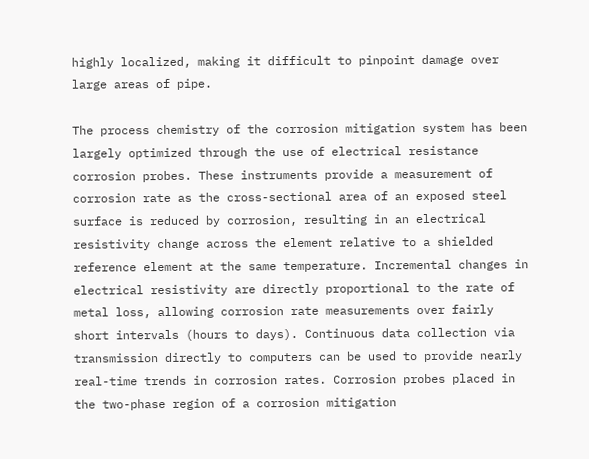highly localized, making it difficult to pinpoint damage over large areas of pipe.

The process chemistry of the corrosion mitigation system has been largely optimized through the use of electrical resistance corrosion probes. These instruments provide a measurement of corrosion rate as the cross-sectional area of an exposed steel surface is reduced by corrosion, resulting in an electrical resistivity change across the element relative to a shielded reference element at the same temperature. Incremental changes in electrical resistivity are directly proportional to the rate of metal loss, allowing corrosion rate measurements over fairly short intervals (hours to days). Continuous data collection via transmission directly to computers can be used to provide nearly real-time trends in corrosion rates. Corrosion probes placed in the two-phase region of a corrosion mitigation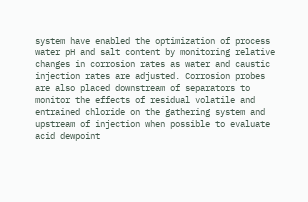system have enabled the optimization of process water pH and salt content by monitoring relative changes in corrosion rates as water and caustic injection rates are adjusted. Corrosion probes are also placed downstream of separators to monitor the effects of residual volatile and entrained chloride on the gathering system and upstream of injection when possible to evaluate acid dewpoint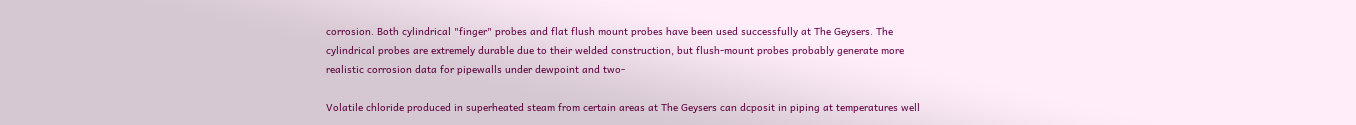corrosion. Both cylindrical "finger" probes and flat flush mount probes have been used successfully at The Geysers. The cylindrical probes are extremely durable due to their welded construction, but flush-mount probes probably generate more realistic corrosion data for pipewalls under dewpoint and two-

Volatile chloride produced in superheated steam from certain areas at The Geysers can dcposit in piping at temperatures well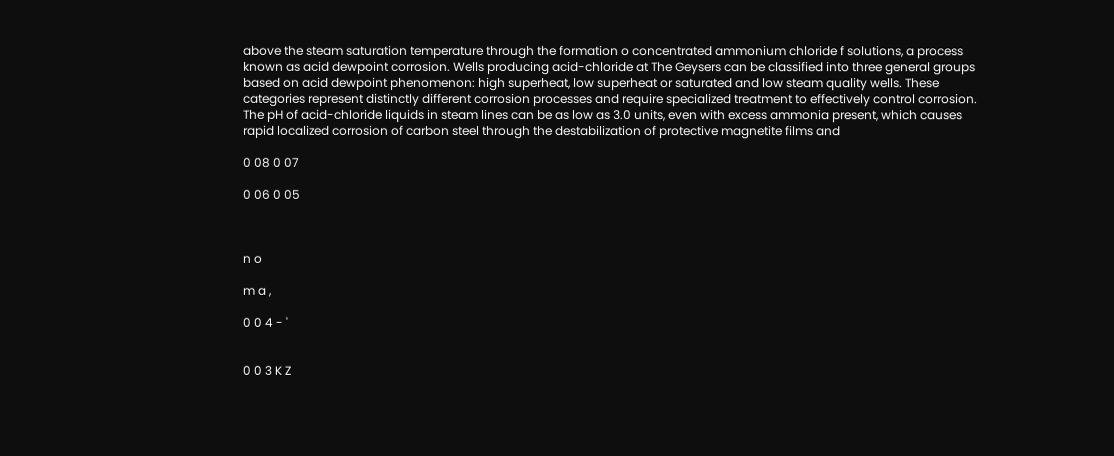above the steam saturation temperature through the formation o concentrated ammonium chloride f solutions, a process known as acid dewpoint corrosion. Wells producing acid-chloride at The Geysers can be classified into three general groups based on acid dewpoint phenomenon: high superheat, low superheat or saturated and low steam quality wells. These categories represent distinctly different corrosion processes and require specialized treatment to effectively control corrosion. The pH of acid-chloride liquids in steam lines can be as low as 3.0 units, even with excess ammonia present, which causes rapid localized corrosion of carbon steel through the destabilization of protective magnetite films and

0 08 0 07

0 06 0 05



n o

m a ,

0 0 4 - '


0 0 3 K Z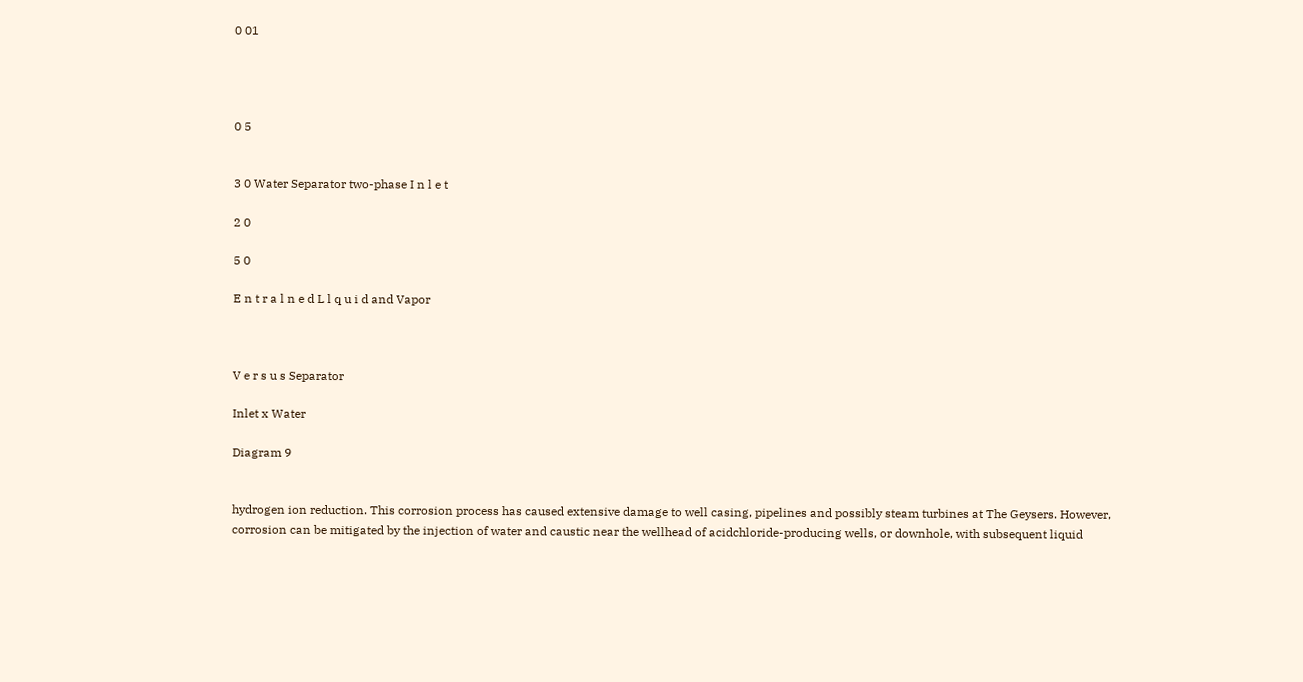0 01




0 5


3 0 Water Separator two-phase I n l e t

2 0

5 0

E n t r a l n e d L l q u i d and Vapor



V e r s u s Separator

Inlet x Water

Diagram 9


hydrogen ion reduction. This corrosion process has caused extensive damage to well casing, pipelines and possibly steam turbines at The Geysers. However, corrosion can be mitigated by the injection of water and caustic near the wellhead of acidchloride-producing wells, or downhole, with subsequent liquid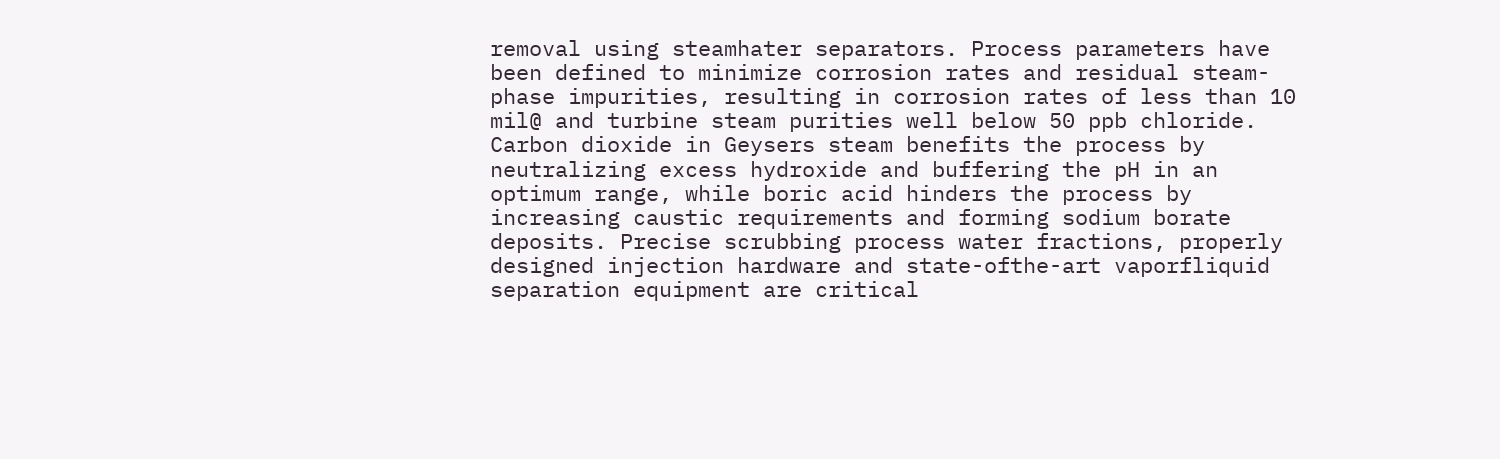removal using steamhater separators. Process parameters have been defined to minimize corrosion rates and residual steam-phase impurities, resulting in corrosion rates of less than 10 mil@ and turbine steam purities well below 50 ppb chloride. Carbon dioxide in Geysers steam benefits the process by neutralizing excess hydroxide and buffering the pH in an optimum range, while boric acid hinders the process by increasing caustic requirements and forming sodium borate deposits. Precise scrubbing process water fractions, properly designed injection hardware and state-ofthe-art vaporfliquid separation equipment are critical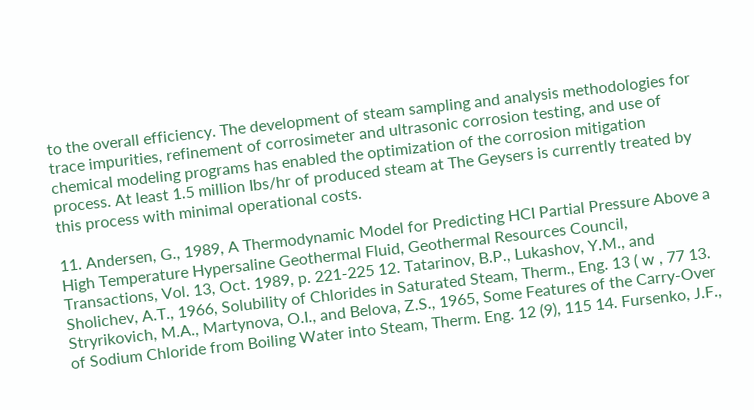to the overall efficiency. The development of steam sampling and analysis methodologies for trace impurities, refinement of corrosimeter and ultrasonic corrosion testing, and use of chemical modeling programs has enabled the optimization of the corrosion mitigation process. At least 1.5 million Ibs/hr of produced steam at The Geysers is currently treated by this process with minimal operational costs.

11. Andersen, G., 1989, A Thermodynamic Model for Predicting HCI Partial Pressure Above a High Temperature Hypersaline Geothermal Fluid, Geothermal Resources Council, Transactions, Vol. 13, Oct. 1989, p. 221-225 12. Tatarinov, B.P., Lukashov, Y.M., and Sholichev, A.T., 1966, Solubility of Chlorides in Saturated Steam, Therm., Eng. 13 ( w , 77 13. Stryrikovich, M.A., Martynova, O.I., and Belova, Z.S., 1965, Some Features of the Carry-Over of Sodium Chloride from Boiling Water into Steam, Therm. Eng. 12 (9), 115 14. Fursenko, J.F.,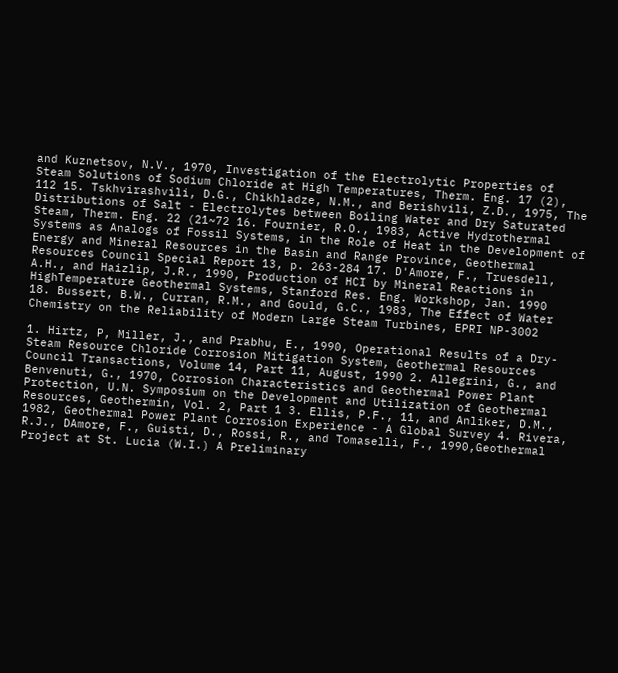and Kuznetsov, N.V., 1970, Investigation of the Electrolytic Properties of Steam Solutions of Sodium Chloride at High Temperatures, Therm. Eng. 17 (2), 112 15. Tskhvirashvili, D.G., Chikhladze, N.M., and Berishvili, Z.D., 1975, The Distributions of Salt - Electrolytes between Boiling Water and Dry Saturated Steam, Therm. Eng. 22 (21~72 16. Fournier, R.O., 1983, Active Hydrothermal Systems as Analogs of Fossil Systems, in the Role of Heat in the Development of Energy and Mineral Resources in the Basin and Range Province, Geothermal Resources Council Special Report 13, p. 263-284 17. D'Amore, F., Truesdell, A.H., and Haizlip, J.R., 1990, Production of HCI by Mineral Reactions in HighTemperature Geothermal Systems, Stanford Res. Eng. Workshop, Jan. 1990
18. Bussert, B.W., Curran, R.M., and Gould, G.C., 1983, The Effect of Water Chemistry on the Reliability of Modern Large Steam Turbines, EPRI NP-3002

1. Hirtz, P, Miller, J., and Prabhu, E., 1990, Operational Results of a Dry-Steam Resource Chloride Corrosion Mitigation System, Geothermal Resources Council Transactions, Volume 14, Part 11, August, 1990 2. Allegrini, G., and Benvenuti, G., 1970, Corrosion Characteristics and Geothermal Power Plant Protection, U.N. Symposium on the Development and Utilization of Geothermal Resources, Geothermin, Vol. 2, Part 1 3. Ellis, P.F., 11, and Anliker, D.M., 1982, Geothermal Power Plant Corrosion Experience - A Global Survey 4. Rivera, R.J., DAmore, F., Guisti, D., Rossi, R., and Tomaselli, F., 1990,Geothermal Project at St. Lucia (W.I.) A Preliminary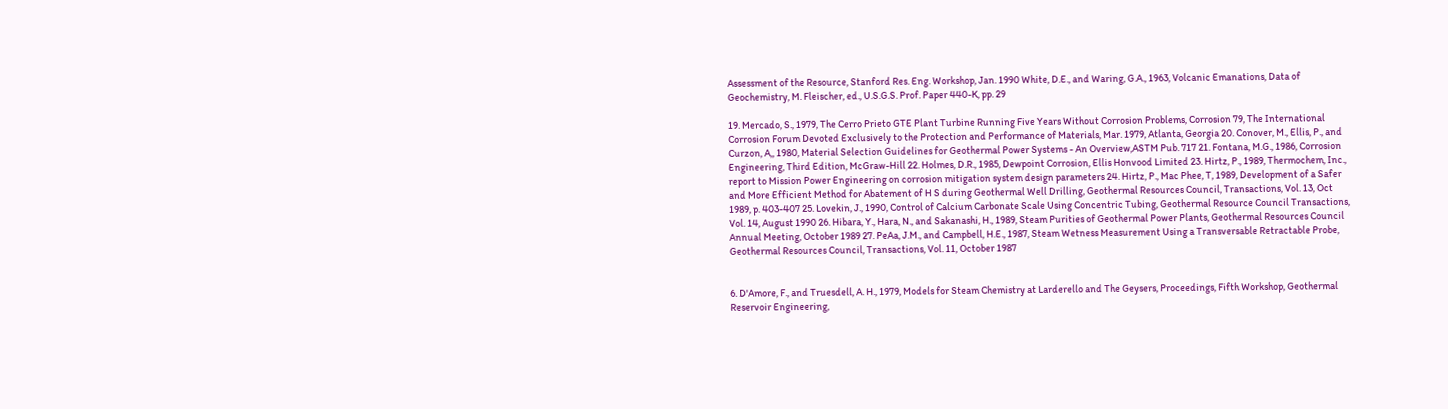Assessment of the Resource, Stanford Res. Eng. Workshop, Jan. 1990 White, D.E., and Waring, G.A., 1963, Volcanic Emanations, Data of Geochemistry, M. Fleischer, ed., U.S.G.S. Prof. Paper 440-K, pp. 29

19. Mercado, S., 1979, The Cerro Prieto GTE Plant Turbine Running Five Years Without Corrosion Problems, Corrosion 79, The International Corrosion Forum Devoted Exclusively to the Protection and Performance of Materials, Mar. 1979, Atlanta, Georgia 20. Conover, M., Ellis, P., and Curzon, A,, 1980, Material Selection Guidelines for Geothermal Power Systems - An Overview,ASTM Pub. 717 21. Fontana, M.G., 1986, Corrosion Engineering, Third Edition, McGraw-Hill 22. Holmes, D.R., 1985, Dewpoint Corrosion, Ellis Honvood Limited 23. Hirtz, P., 1989, Thermochem, Inc., report to Mission Power Engineering on corrosion mitigation system design parameters 24. Hirtz, P., Mac Phee, T, 1989, Development of a Safer and More Efficient Method for Abatement of H S during Geothermal Well Drilling, Geothermal Resources Council, Transactions, Vol. 13, Oct 1989, p. 403-407 25. Lovekin, J., 1990, Control of Calcium Carbonate Scale Using Concentric Tubing, Geothermal Resource Council Transactions, Vol. 14, August 1990 26. Hibara, Y., Hara, N., and Sakanashi, H., 1989, Steam Purities of Geothermal Power Plants, Geothermal Resources Council Annual Meeting, October 1989 27. PeAa, J.M., and Campbell, H.E., 1987, Steam Wetness Measurement Using a Transversable Retractable Probe, Geothermal Resources Council, Transactions, Vol. 11, October 1987


6. D'Amore, F., and Truesdell, A. H., 1979, Models for Steam Chemistry at Larderello and The Geysers, Proceedings, Fifth Workshop, Geothermal Reservoir Engineering,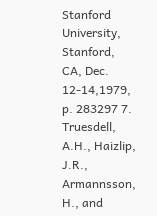Stanford University, Stanford, CA, Dec. 12-14,1979, p. 283297 7. Truesdell, A.H., Haizlip, J.R., Armannsson, H., and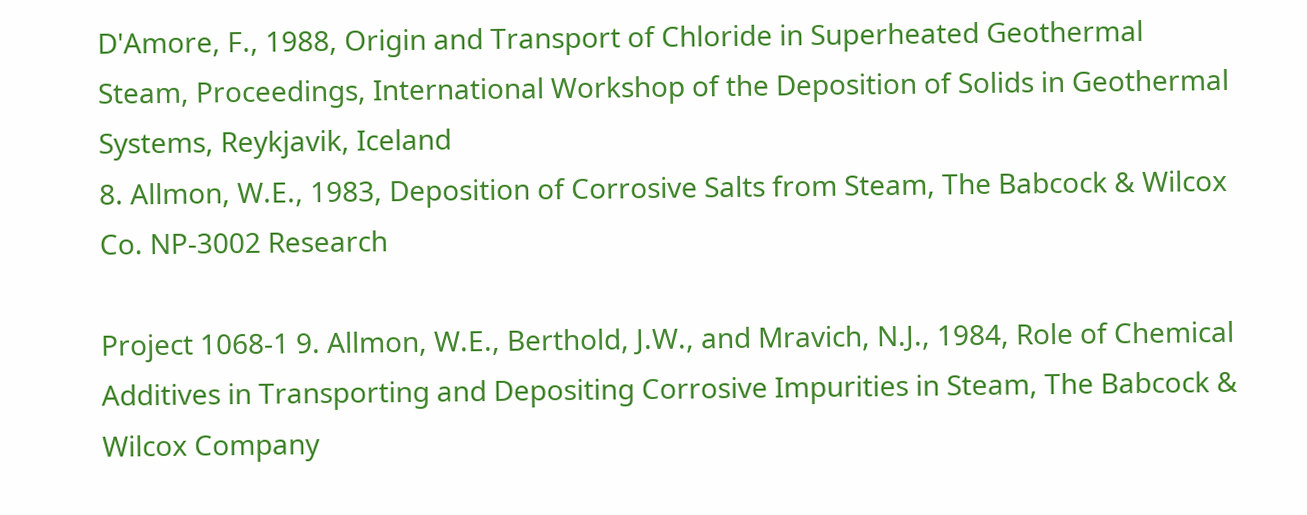D'Amore, F., 1988, Origin and Transport of Chloride in Superheated Geothermal Steam, Proceedings, International Workshop of the Deposition of Solids in Geothermal Systems, Reykjavik, Iceland
8. Allmon, W.E., 1983, Deposition of Corrosive Salts from Steam, The Babcock & Wilcox Co. NP-3002 Research

Project 1068-1 9. Allmon, W.E., Berthold, J.W., and Mravich, N.J., 1984, Role of Chemical Additives in Transporting and Depositing Corrosive Impurities in Steam, The Babcock & Wilcox Company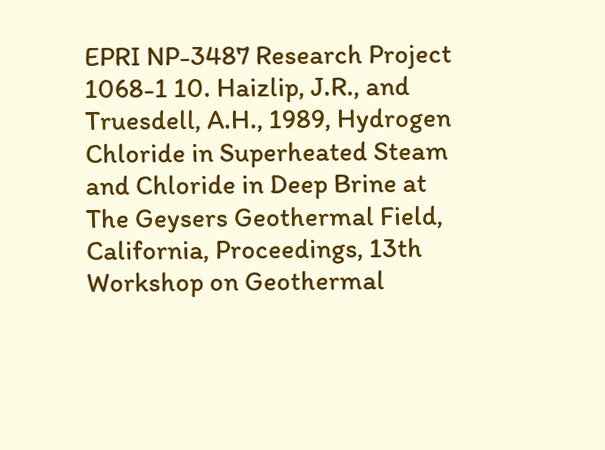EPRI NP-3487 Research Project 1068-1 10. Haizlip, J.R., and Truesdell, A.H., 1989, Hydrogen Chloride in Superheated Steam and Chloride in Deep Brine at The Geysers Geothermal Field, California, Proceedings, 13th Workshop on Geothermal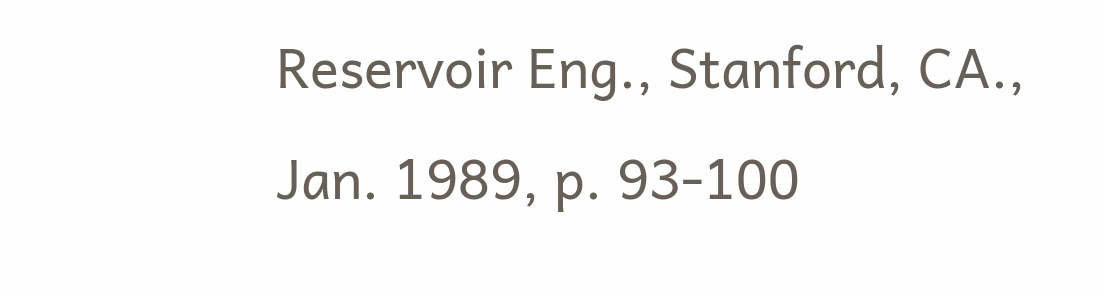Reservoir Eng., Stanford, CA., Jan. 1989, p. 93-100